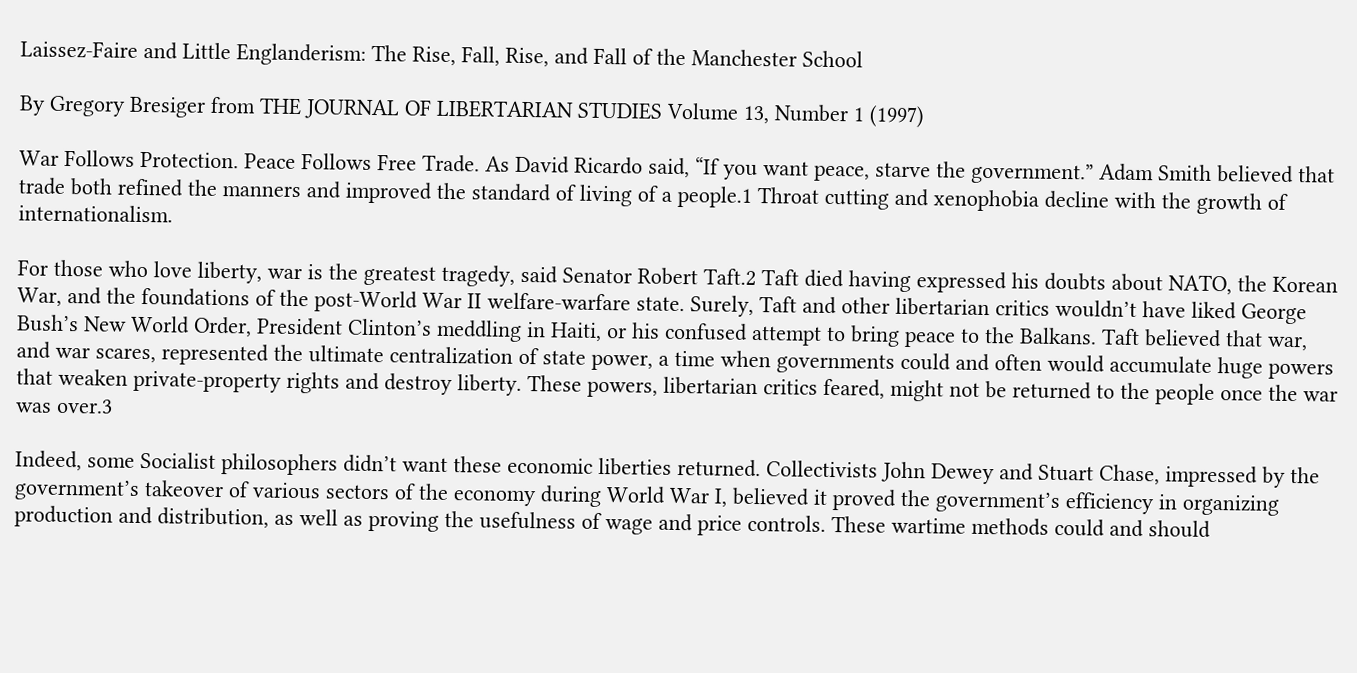Laissez-Faire and Little Englanderism: The Rise, Fall, Rise, and Fall of the Manchester School

By Gregory Bresiger from THE JOURNAL OF LIBERTARIAN STUDIES Volume 13, Number 1 (1997)

War Follows Protection. Peace Follows Free Trade. As David Ricardo said, “If you want peace, starve the government.” Adam Smith believed that trade both refined the manners and improved the standard of living of a people.1 Throat cutting and xenophobia decline with the growth of internationalism.

For those who love liberty, war is the greatest tragedy, said Senator Robert Taft.2 Taft died having expressed his doubts about NATO, the Korean War, and the foundations of the post-World War II welfare-warfare state. Surely, Taft and other libertarian critics wouldn’t have liked George Bush’s New World Order, President Clinton’s meddling in Haiti, or his confused attempt to bring peace to the Balkans. Taft believed that war, and war scares, represented the ultimate centralization of state power, a time when governments could and often would accumulate huge powers that weaken private-property rights and destroy liberty. These powers, libertarian critics feared, might not be returned to the people once the war was over.3

Indeed, some Socialist philosophers didn’t want these economic liberties returned. Collectivists John Dewey and Stuart Chase, impressed by the government’s takeover of various sectors of the economy during World War I, believed it proved the government’s efficiency in organizing production and distribution, as well as proving the usefulness of wage and price controls. These wartime methods could and should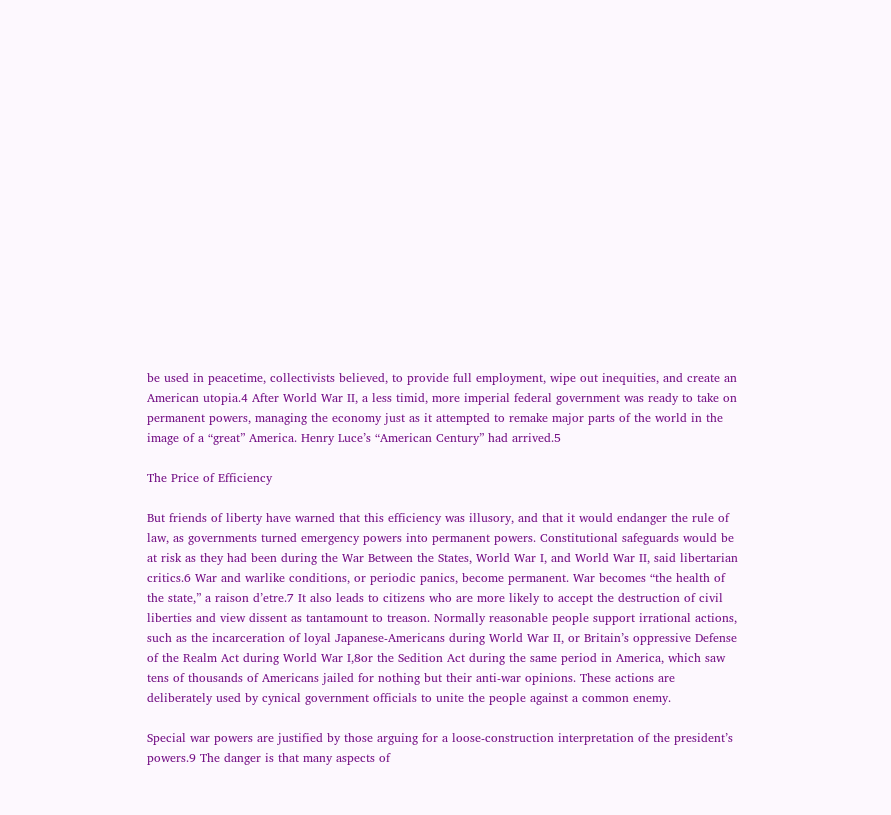be used in peacetime, collectivists believed, to provide full employment, wipe out inequities, and create an American utopia.4 After World War II, a less timid, more imperial federal government was ready to take on permanent powers, managing the economy just as it attempted to remake major parts of the world in the image of a “great” America. Henry Luce’s “American Century” had arrived.5

The Price of Efficiency

But friends of liberty have warned that this efficiency was illusory, and that it would endanger the rule of law, as governments turned emergency powers into permanent powers. Constitutional safeguards would be at risk as they had been during the War Between the States, World War I, and World War II, said libertarian critics.6 War and warlike conditions, or periodic panics, become permanent. War becomes “the health of the state,” a raison d’etre.7 It also leads to citizens who are more likely to accept the destruction of civil liberties and view dissent as tantamount to treason. Normally reasonable people support irrational actions, such as the incarceration of loyal Japanese-Americans during World War II, or Britain’s oppressive Defense of the Realm Act during World War I,8or the Sedition Act during the same period in America, which saw tens of thousands of Americans jailed for nothing but their anti-war opinions. These actions are deliberately used by cynical government officials to unite the people against a common enemy.

Special war powers are justified by those arguing for a loose-construction interpretation of the president’s powers.9 The danger is that many aspects of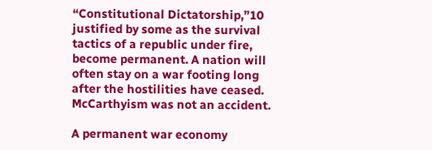“Constitutional Dictatorship,”10 justified by some as the survival tactics of a republic under fire, become permanent. A nation will often stay on a war footing long after the hostilities have ceased. McCarthyism was not an accident.

A permanent war economy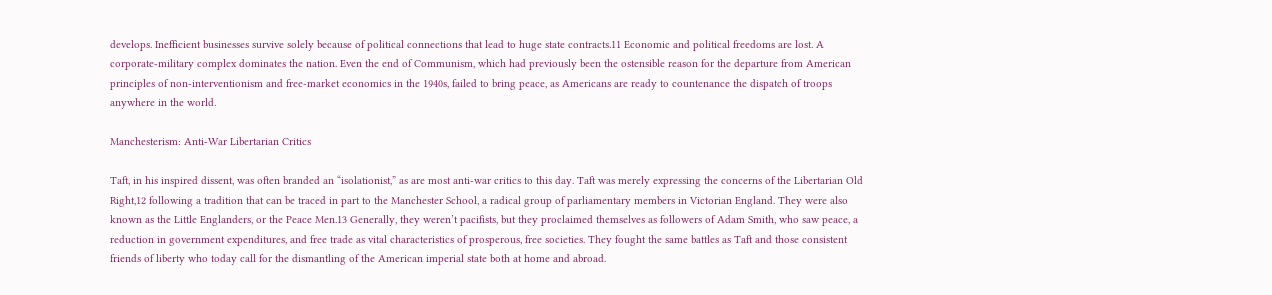develops. Inefficient businesses survive solely because of political connections that lead to huge state contracts.11 Economic and political freedoms are lost. A corporate-military complex dominates the nation. Even the end of Communism, which had previously been the ostensible reason for the departure from American principles of non-interventionism and free-market economics in the 1940s, failed to bring peace, as Americans are ready to countenance the dispatch of troops anywhere in the world.

Manchesterism: Anti-War Libertarian Critics

Taft, in his inspired dissent, was often branded an “isolationist,” as are most anti-war critics to this day. Taft was merely expressing the concerns of the Libertarian Old Right,12 following a tradition that can be traced in part to the Manchester School, a radical group of parliamentary members in Victorian England. They were also known as the Little Englanders, or the Peace Men.13 Generally, they weren’t pacifists, but they proclaimed themselves as followers of Adam Smith, who saw peace, a reduction in government expenditures, and free trade as vital characteristics of prosperous, free societies. They fought the same battles as Taft and those consistent friends of liberty who today call for the dismantling of the American imperial state both at home and abroad.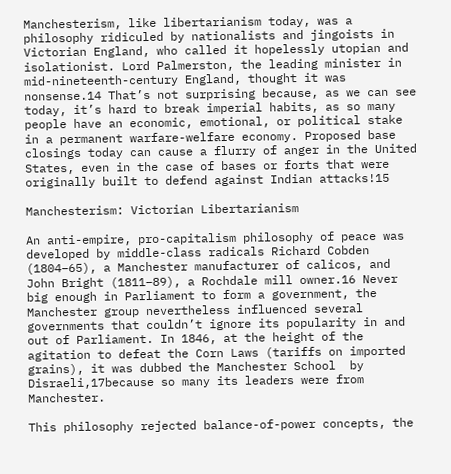Manchesterism, like libertarianism today, was a philosophy ridiculed by nationalists and jingoists in Victorian England, who called it hopelessly utopian and isolationist. Lord Palmerston, the leading minister in mid-nineteenth-century England, thought it was nonsense.14 That’s not surprising because, as we can see today, it’s hard to break imperial habits, as so many people have an economic, emotional, or political stake in a permanent warfare-welfare economy. Proposed base closings today can cause a flurry of anger in the United States, even in the case of bases or forts that were originally built to defend against Indian attacks!15

Manchesterism: Victorian Libertarianism

An anti-empire, pro-capitalism philosophy of peace was developed by middle-class radicals Richard Cobden (1804–65), a Manchester manufacturer of calicos, and John Bright (1811–89), a Rochdale mill owner.16 Never big enough in Parliament to form a government, the Manchester group nevertheless influenced several governments that couldn’t ignore its popularity in and out of Parliament. In 1846, at the height of the agitation to defeat the Corn Laws (tariffs on imported grains), it was dubbed the Manchester School  by Disraeli,17because so many its leaders were from Manchester.

This philosophy rejected balance-of-power concepts, the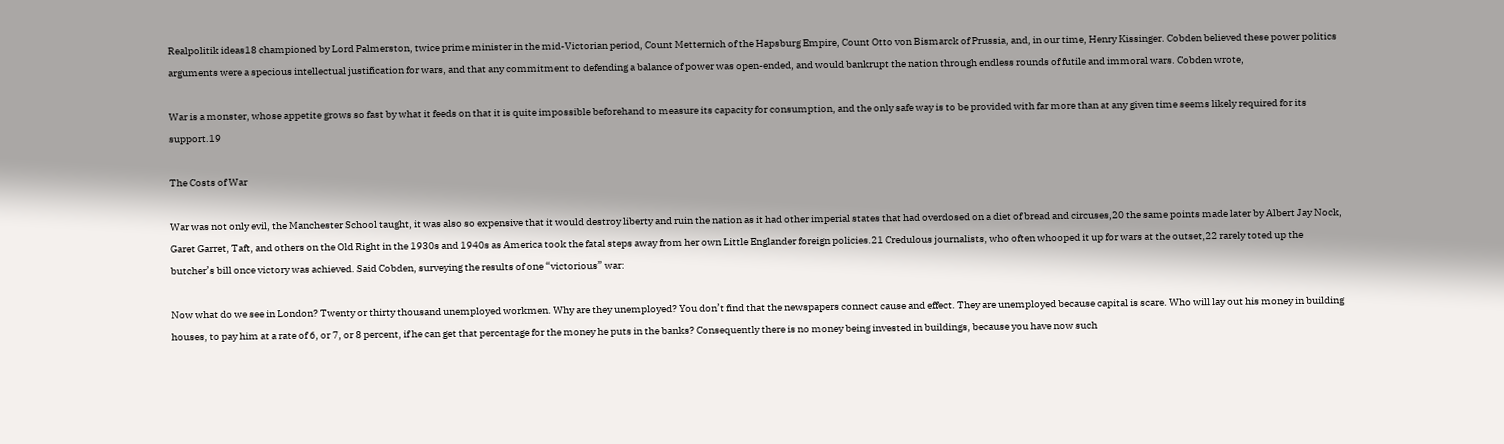Realpolitik ideas18 championed by Lord Palmerston, twice prime minister in the mid-Victorian period, Count Metternich of the Hapsburg Empire, Count Otto von Bismarck of Prussia, and, in our time, Henry Kissinger. Cobden believed these power politics arguments were a specious intellectual justification for wars, and that any commitment to defending a balance of power was open-ended, and would bankrupt the nation through endless rounds of futile and immoral wars. Cobden wrote,

War is a monster, whose appetite grows so fast by what it feeds on that it is quite impossible beforehand to measure its capacity for consumption, and the only safe way is to be provided with far more than at any given time seems likely required for its support.19

The Costs of War

War was not only evil, the Manchester School taught, it was also so expensive that it would destroy liberty and ruin the nation as it had other imperial states that had overdosed on a diet of bread and circuses,20 the same points made later by Albert Jay Nock, Garet Garret, Taft, and others on the Old Right in the 1930s and 1940s as America took the fatal steps away from her own Little Englander foreign policies.21 Credulous journalists, who often whooped it up for wars at the outset,22 rarely toted up the butcher’s bill once victory was achieved. Said Cobden, surveying the results of one “victorious” war:

Now what do we see in London? Twenty or thirty thousand unemployed workmen. Why are they unemployed? You don’t find that the newspapers connect cause and effect. They are unemployed because capital is scare. Who will lay out his money in building houses, to pay him at a rate of 6, or 7, or 8 percent, if he can get that percentage for the money he puts in the banks? Consequently there is no money being invested in buildings, because you have now such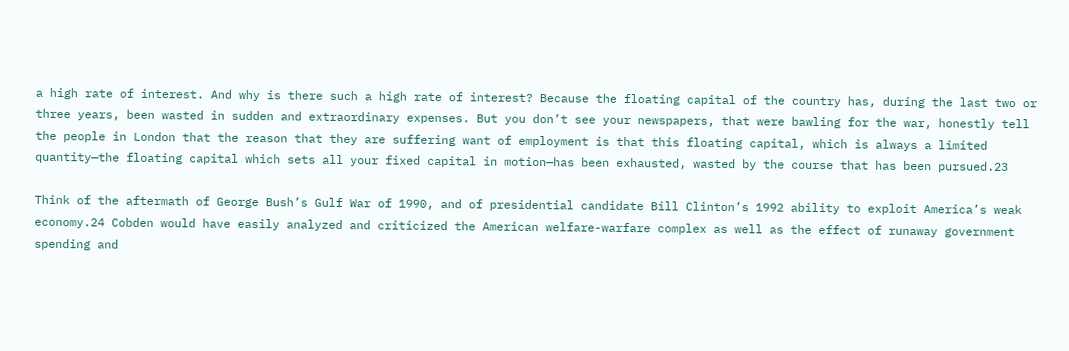a high rate of interest. And why is there such a high rate of interest? Because the floating capital of the country has, during the last two or three years, been wasted in sudden and extraordinary expenses. But you don’t see your newspapers, that were bawling for the war, honestly tell the people in London that the reason that they are suffering want of employment is that this floating capital, which is always a limited quantity—the floating capital which sets all your fixed capital in motion—has been exhausted, wasted by the course that has been pursued.23

Think of the aftermath of George Bush’s Gulf War of 1990, and of presidential candidate Bill Clinton’s 1992 ability to exploit America’s weak economy.24 Cobden would have easily analyzed and criticized the American welfare-warfare complex as well as the effect of runaway government spending and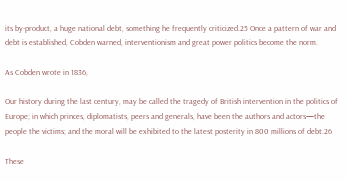its by-product, a huge national debt, something he frequently criticized.25 Once a pattern of war and debt is established, Cobden warned, interventionism and great power politics become the norm.

As Cobden wrote in 1836,

Our history during the last century, may be called the tragedy of British intervention in the politics of Europe; in which princes, diplomatists, peers and generals, have been the authors and actors—the people the victims; and the moral will be exhibited to the latest posterity in 800 millions of debt.26

These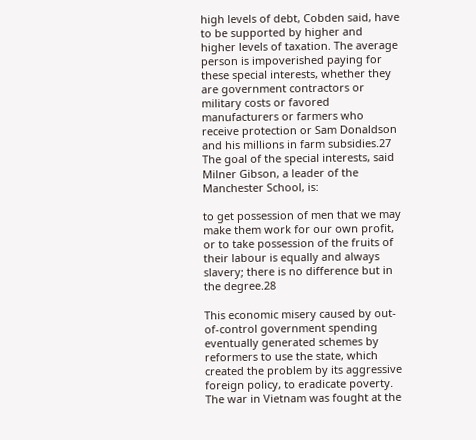high levels of debt, Cobden said, have to be supported by higher and higher levels of taxation. The average person is impoverished paying for these special interests, whether they are government contractors or military costs or favored manufacturers or farmers who receive protection or Sam Donaldson and his millions in farm subsidies.27 The goal of the special interests, said Milner Gibson, a leader of the Manchester School, is:

to get possession of men that we may make them work for our own profit, or to take possession of the fruits of their labour is equally and always slavery; there is no difference but in the degree.28

This economic misery caused by out-of-control government spending eventually generated schemes by reformers to use the state, which created the problem by its aggressive foreign policy, to eradicate poverty. The war in Vietnam was fought at the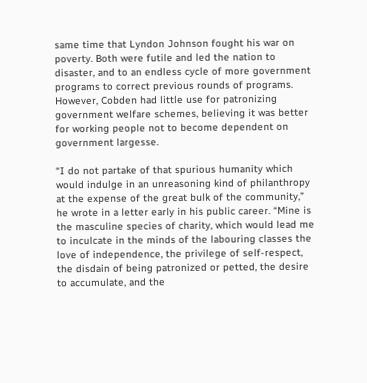same time that Lyndon Johnson fought his war on poverty. Both were futile and led the nation to disaster, and to an endless cycle of more government programs to correct previous rounds of programs. However, Cobden had little use for patronizing government welfare schemes, believing it was better for working people not to become dependent on government largesse.

“I do not partake of that spurious humanity which would indulge in an unreasoning kind of philanthropy at the expense of the great bulk of the community,” he wrote in a letter early in his public career. “Mine is the masculine species of charity, which would lead me to inculcate in the minds of the labouring classes the love of independence, the privilege of self-respect, the disdain of being patronized or petted, the desire to accumulate, and the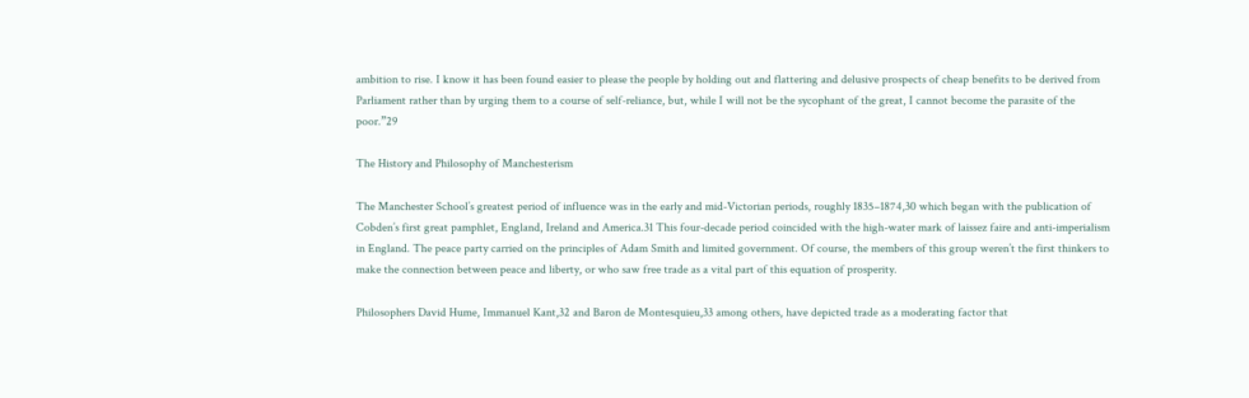ambition to rise. I know it has been found easier to please the people by holding out and flattering and delusive prospects of cheap benefits to be derived from Parliament rather than by urging them to a course of self-reliance, but, while I will not be the sycophant of the great, I cannot become the parasite of the poor.”29

The History and Philosophy of Manchesterism

The Manchester School’s greatest period of influence was in the early and mid-Victorian periods, roughly 1835–1874,30 which began with the publication of Cobden’s first great pamphlet, England, Ireland and America.31 This four-decade period coincided with the high-water mark of laissez faire and anti-imperialism in England. The peace party carried on the principles of Adam Smith and limited government. Of course, the members of this group weren’t the first thinkers to make the connection between peace and liberty, or who saw free trade as a vital part of this equation of prosperity.

Philosophers David Hume, Immanuel Kant,32 and Baron de Montesquieu,33 among others, have depicted trade as a moderating factor that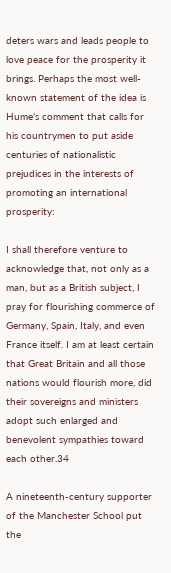deters wars and leads people to love peace for the prosperity it brings. Perhaps the most well-known statement of the idea is Hume’s comment that calls for his countrymen to put aside centuries of nationalistic prejudices in the interests of promoting an international prosperity:

I shall therefore venture to acknowledge that, not only as a man, but as a British subject, I pray for flourishing commerce of Germany, Spain, Italy, and even France itself. I am at least certain that Great Britain and all those nations would flourish more, did their sovereigns and ministers adopt such enlarged and benevolent sympathies toward each other.34

A nineteenth-century supporter of the Manchester School put the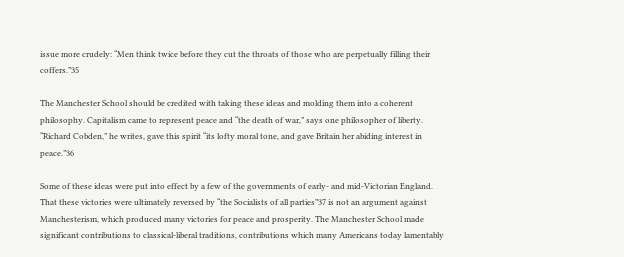issue more crudely: “Men think twice before they cut the throats of those who are perpetually filling their coffers.”35

The Manchester School should be credited with taking these ideas and molding them into a coherent philosophy. Capitalism came to represent peace and “the death of war,” says one philosopher of liberty. “Richard Cobden,” he writes, gave this spirit “its lofty moral tone, and gave Britain her abiding interest in peace.”36

Some of these ideas were put into effect by a few of the governments of early- and mid-Victorian England. That these victories were ultimately reversed by “the Socialists of all parties”37 is not an argument against Manchesterism, which produced many victories for peace and prosperity. The Manchester School made significant contributions to classical-liberal traditions, contributions which many Americans today lamentably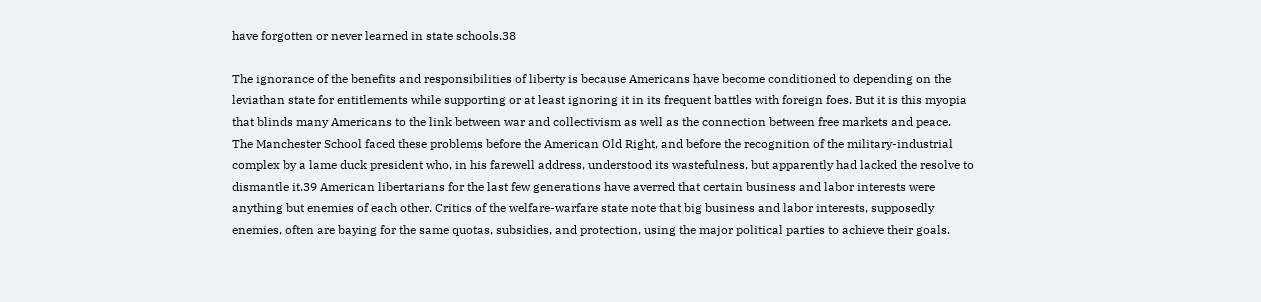have forgotten or never learned in state schools.38

The ignorance of the benefits and responsibilities of liberty is because Americans have become conditioned to depending on the leviathan state for entitlements while supporting or at least ignoring it in its frequent battles with foreign foes. But it is this myopia that blinds many Americans to the link between war and collectivism as well as the connection between free markets and peace. The Manchester School faced these problems before the American Old Right, and before the recognition of the military-industrial complex by a lame duck president who, in his farewell address, understood its wastefulness, but apparently had lacked the resolve to dismantle it.39 American libertarians for the last few generations have averred that certain business and labor interests were anything but enemies of each other. Critics of the welfare-warfare state note that big business and labor interests, supposedly enemies, often are baying for the same quotas, subsidies, and protection, using the major political parties to achieve their goals.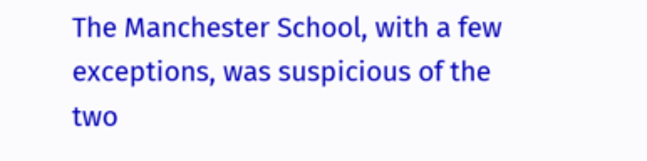The Manchester School, with a few exceptions, was suspicious of the two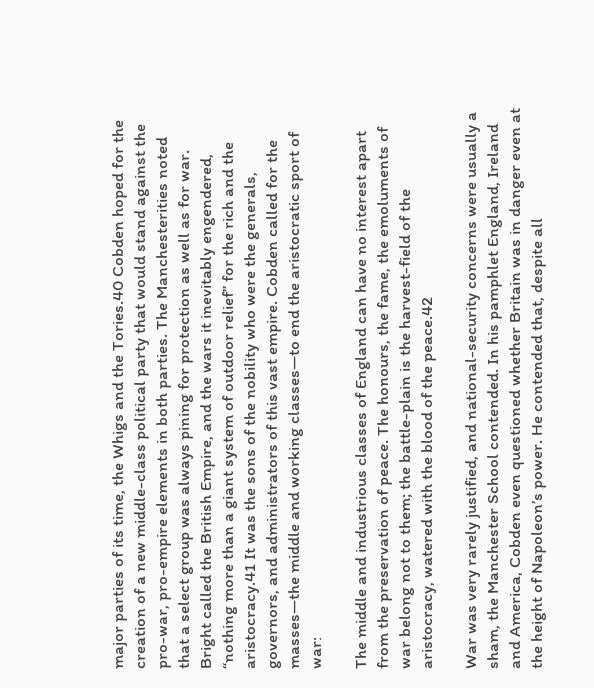major parties of its time, the Whigs and the Tories.40 Cobden hoped for the creation of a new middle-class political party that would stand against the pro-war, pro-empire elements in both parties. The Manchesterities noted that a select group was always pining for protection as well as for war. Bright called the British Empire, and the wars it inevitably engendered, “nothing more than a giant system of outdoor relief” for the rich and the aristocracy.41 It was the sons of the nobility who were the generals, governors, and administrators of this vast empire. Cobden called for the masses—the middle and working classes—to end the aristocratic sport of war:

The middle and industrious classes of England can have no interest apart from the preservation of peace. The honours, the fame, the emoluments of war belong not to them; the battle-plain is the harvest-field of the aristocracy, watered with the blood of the peace.42

War was very rarely justified, and national-security concerns were usually a sham, the Manchester School contended. In his pamphlet England, Ireland and America, Cobden even questioned whether Britain was in danger even at the height of Napoleon’s power. He contended that, despite all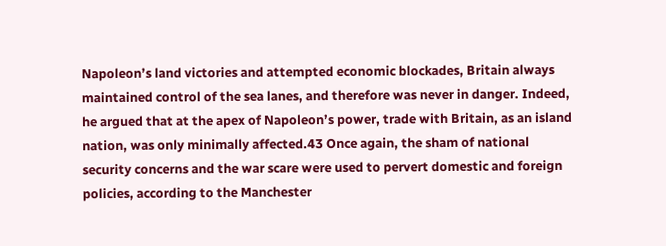Napoleon’s land victories and attempted economic blockades, Britain always maintained control of the sea lanes, and therefore was never in danger. Indeed, he argued that at the apex of Napoleon’s power, trade with Britain, as an island nation, was only minimally affected.43 Once again, the sham of national security concerns and the war scare were used to pervert domestic and foreign policies, according to the Manchester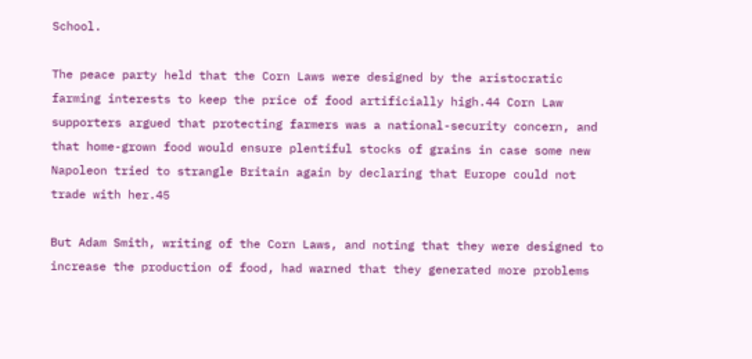School.

The peace party held that the Corn Laws were designed by the aristocratic farming interests to keep the price of food artificially high.44 Corn Law supporters argued that protecting farmers was a national-security concern, and that home-grown food would ensure plentiful stocks of grains in case some new Napoleon tried to strangle Britain again by declaring that Europe could not trade with her.45

But Adam Smith, writing of the Corn Laws, and noting that they were designed to increase the production of food, had warned that they generated more problems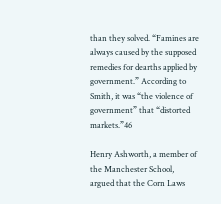than they solved. “Famines are always caused by the supposed remedies for dearths applied by government.” According to Smith, it was “the violence of government” that “distorted markets.”46

Henry Ashworth, a member of the Manchester School, argued that the Corn Laws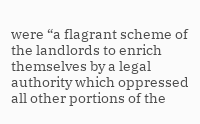were “a flagrant scheme of the landlords to enrich themselves by a legal authority which oppressed all other portions of the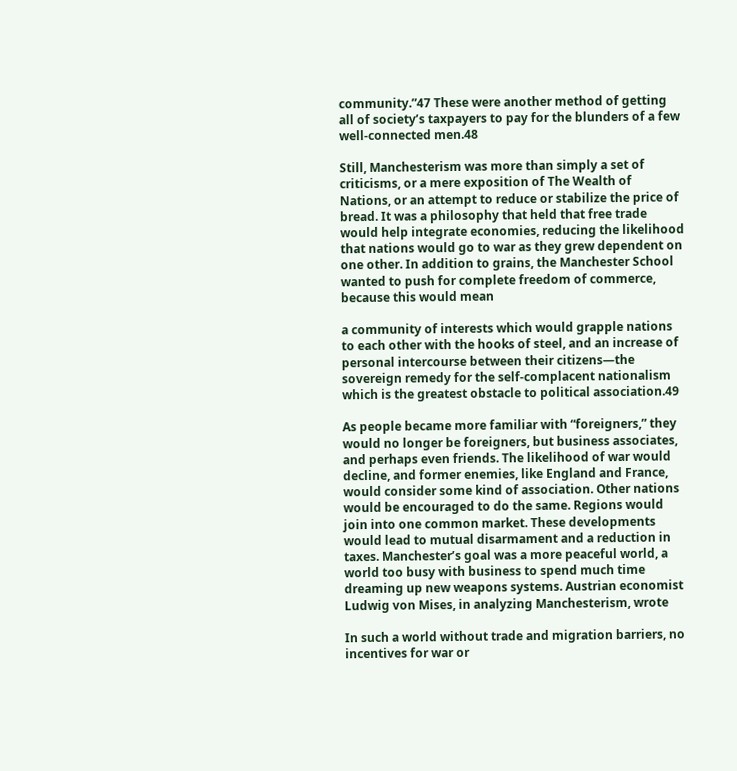community.”47 These were another method of getting all of society’s taxpayers to pay for the blunders of a few well-connected men.48

Still, Manchesterism was more than simply a set of criticisms, or a mere exposition of The Wealth of Nations, or an attempt to reduce or stabilize the price of bread. It was a philosophy that held that free trade would help integrate economies, reducing the likelihood that nations would go to war as they grew dependent on one other. In addition to grains, the Manchester School wanted to push for complete freedom of commerce, because this would mean

a community of interests which would grapple nations to each other with the hooks of steel, and an increase of personal intercourse between their citizens—the sovereign remedy for the self-complacent nationalism which is the greatest obstacle to political association.49

As people became more familiar with “foreigners,” they would no longer be foreigners, but business associates, and perhaps even friends. The likelihood of war would decline, and former enemies, like England and France, would consider some kind of association. Other nations would be encouraged to do the same. Regions would join into one common market. These developments would lead to mutual disarmament and a reduction in taxes. Manchester’s goal was a more peaceful world, a world too busy with business to spend much time dreaming up new weapons systems. Austrian economist Ludwig von Mises, in analyzing Manchesterism, wrote

In such a world without trade and migration barriers, no incentives for war or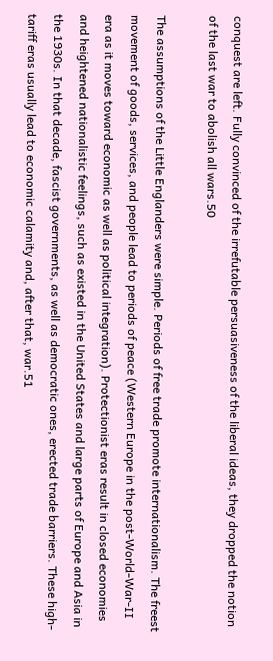conquest are left. Fully convinced of the irrefutable persuasiveness of the liberal ideas, they dropped the notion of the last war to abolish all wars.50

The assumptions of the Little Englanders were simple. Periods of free trade promote internationalism. The freest movement of goods, services, and people lead to periods of peace (Western Europe in the post-World-War-II era as it moves toward economic as well as political integration). Protectionist eras result in closed economies and heightened nationalistic feelings, such as existed in the United States and large parts of Europe and Asia in the 1930s. In that decade, fascist governments, as well as democratic ones, erected trade barriers. These high-tariff eras usually lead to economic calamity and, after that, war.51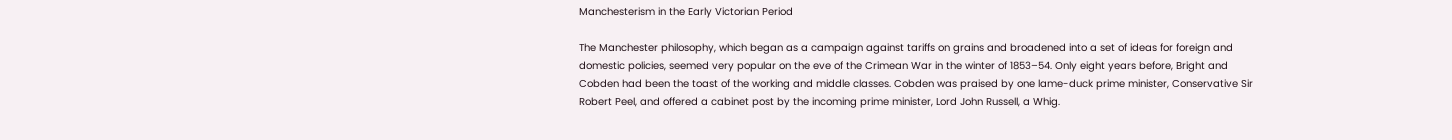Manchesterism in the Early Victorian Period

The Manchester philosophy, which began as a campaign against tariffs on grains and broadened into a set of ideas for foreign and domestic policies, seemed very popular on the eve of the Crimean War in the winter of 1853–54. Only eight years before, Bright and Cobden had been the toast of the working and middle classes. Cobden was praised by one lame-duck prime minister, Conservative Sir Robert Peel, and offered a cabinet post by the incoming prime minister, Lord John Russell, a Whig.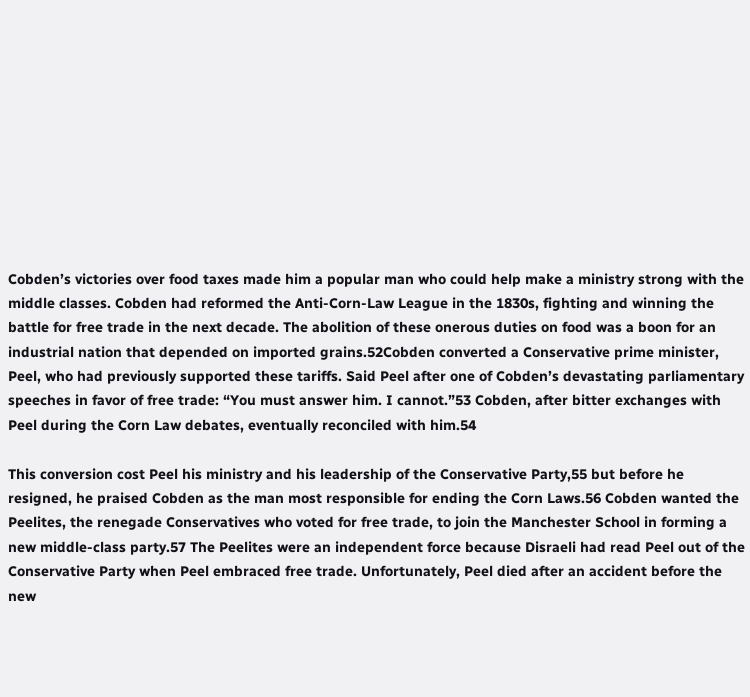Cobden’s victories over food taxes made him a popular man who could help make a ministry strong with the middle classes. Cobden had reformed the Anti-Corn-Law League in the 1830s, fighting and winning the battle for free trade in the next decade. The abolition of these onerous duties on food was a boon for an industrial nation that depended on imported grains.52Cobden converted a Conservative prime minister, Peel, who had previously supported these tariffs. Said Peel after one of Cobden’s devastating parliamentary speeches in favor of free trade: “You must answer him. I cannot.”53 Cobden, after bitter exchanges with Peel during the Corn Law debates, eventually reconciled with him.54

This conversion cost Peel his ministry and his leadership of the Conservative Party,55 but before he resigned, he praised Cobden as the man most responsible for ending the Corn Laws.56 Cobden wanted the Peelites, the renegade Conservatives who voted for free trade, to join the Manchester School in forming a new middle-class party.57 The Peelites were an independent force because Disraeli had read Peel out of the Conservative Party when Peel embraced free trade. Unfortunately, Peel died after an accident before the new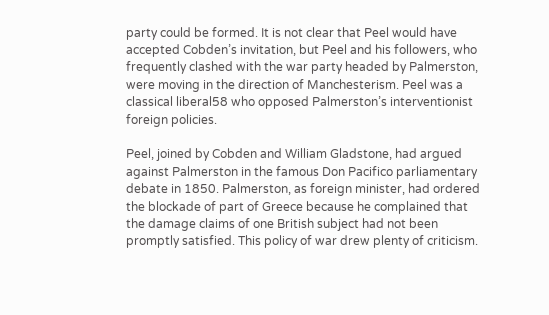party could be formed. It is not clear that Peel would have accepted Cobden’s invitation, but Peel and his followers, who frequently clashed with the war party headed by Palmerston, were moving in the direction of Manchesterism. Peel was a classical liberal58 who opposed Palmerston’s interventionist foreign policies.

Peel, joined by Cobden and William Gladstone, had argued against Palmerston in the famous Don Pacifico parliamentary debate in 1850. Palmerston, as foreign minister, had ordered the blockade of part of Greece because he complained that the damage claims of one British subject had not been promptly satisfied. This policy of war drew plenty of criticism.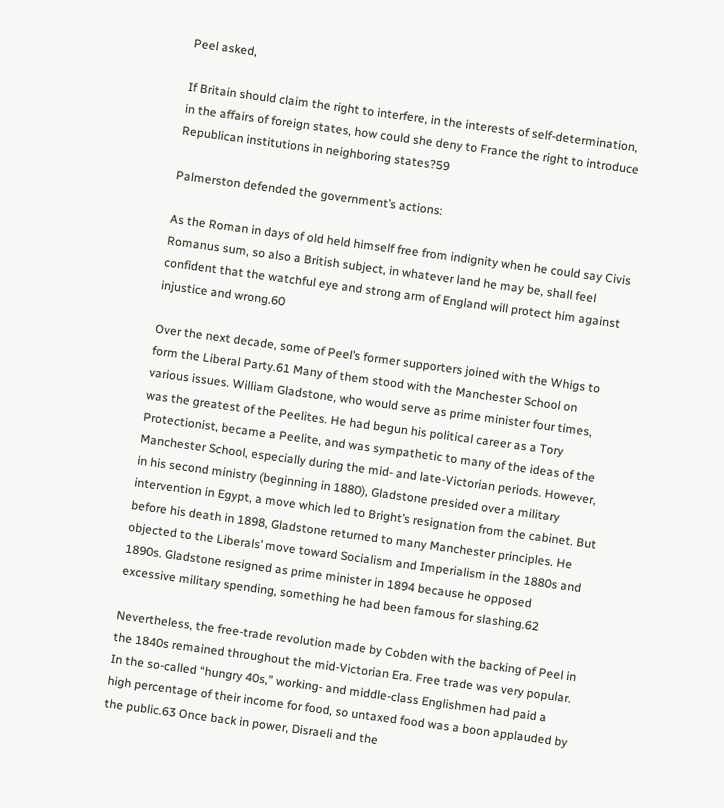Peel asked,

If Britain should claim the right to interfere, in the interests of self-determination, in the affairs of foreign states, how could she deny to France the right to introduce Republican institutions in neighboring states?59

Palmerston defended the government’s actions:

As the Roman in days of old held himself free from indignity when he could say Civis Romanus sum, so also a British subject, in whatever land he may be, shall feel confident that the watchful eye and strong arm of England will protect him against injustice and wrong.60

Over the next decade, some of Peel’s former supporters joined with the Whigs to form the Liberal Party.61 Many of them stood with the Manchester School on various issues. William Gladstone, who would serve as prime minister four times, was the greatest of the Peelites. He had begun his political career as a Tory Protectionist, became a Peelite, and was sympathetic to many of the ideas of the Manchester School, especially during the mid- and late-Victorian periods. However, in his second ministry (beginning in 1880), Gladstone presided over a military intervention in Egypt, a move which led to Bright’s resignation from the cabinet. But before his death in 1898, Gladstone returned to many Manchester principles. He objected to the Liberals’ move toward Socialism and Imperialism in the 1880s and 1890s. Gladstone resigned as prime minister in 1894 because he opposed excessive military spending, something he had been famous for slashing.62

Nevertheless, the free-trade revolution made by Cobden with the backing of Peel in the 1840s remained throughout the mid-Victorian Era. Free trade was very popular. In the so-called “hungry 40s,” working- and middle-class Englishmen had paid a high percentage of their income for food, so untaxed food was a boon applauded by the public.63 Once back in power, Disraeli and the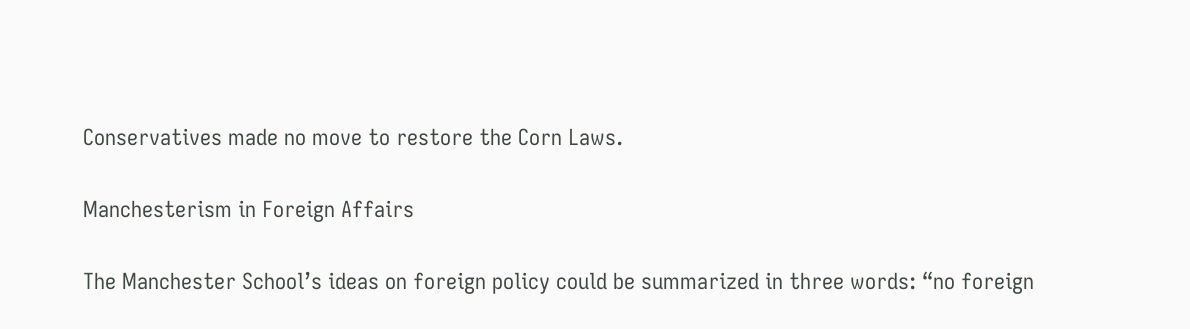Conservatives made no move to restore the Corn Laws.

Manchesterism in Foreign Affairs

The Manchester School’s ideas on foreign policy could be summarized in three words: “no foreign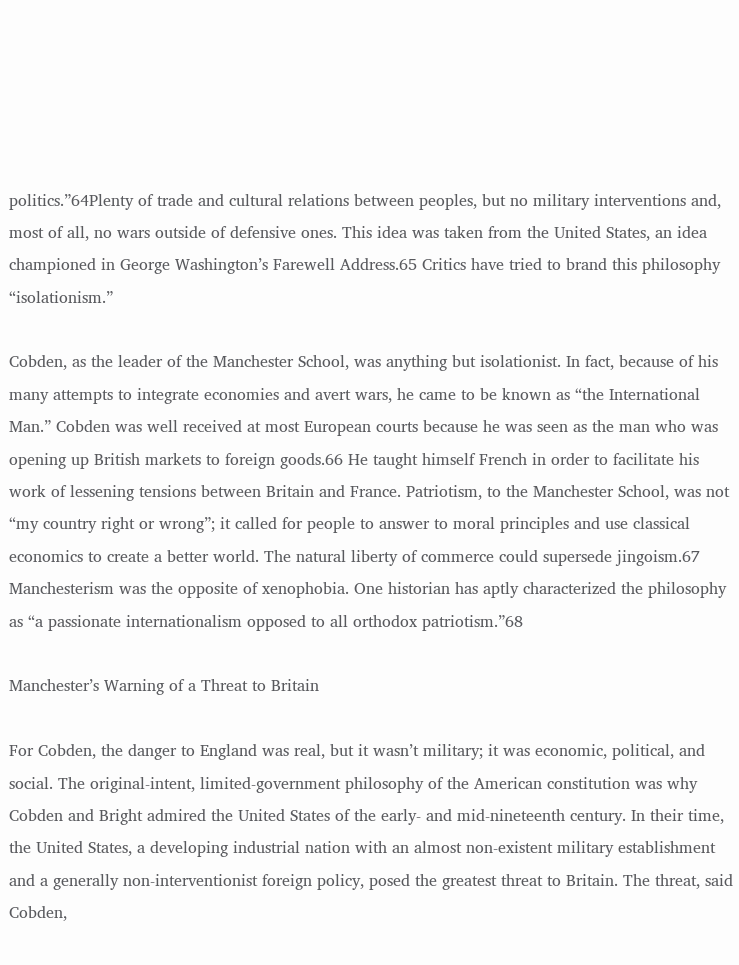politics.”64Plenty of trade and cultural relations between peoples, but no military interventions and, most of all, no wars outside of defensive ones. This idea was taken from the United States, an idea championed in George Washington’s Farewell Address.65 Critics have tried to brand this philosophy “isolationism.”

Cobden, as the leader of the Manchester School, was anything but isolationist. In fact, because of his many attempts to integrate economies and avert wars, he came to be known as “the International Man.” Cobden was well received at most European courts because he was seen as the man who was opening up British markets to foreign goods.66 He taught himself French in order to facilitate his work of lessening tensions between Britain and France. Patriotism, to the Manchester School, was not “my country right or wrong”; it called for people to answer to moral principles and use classical economics to create a better world. The natural liberty of commerce could supersede jingoism.67 Manchesterism was the opposite of xenophobia. One historian has aptly characterized the philosophy as “a passionate internationalism opposed to all orthodox patriotism.”68

Manchester’s Warning of a Threat to Britain

For Cobden, the danger to England was real, but it wasn’t military; it was economic, political, and social. The original-intent, limited-government philosophy of the American constitution was why Cobden and Bright admired the United States of the early- and mid-nineteenth century. In their time, the United States, a developing industrial nation with an almost non-existent military establishment and a generally non-interventionist foreign policy, posed the greatest threat to Britain. The threat, said Cobden,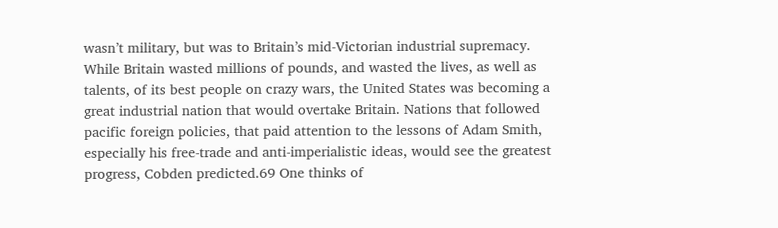wasn’t military, but was to Britain’s mid-Victorian industrial supremacy. While Britain wasted millions of pounds, and wasted the lives, as well as talents, of its best people on crazy wars, the United States was becoming a great industrial nation that would overtake Britain. Nations that followed pacific foreign policies, that paid attention to the lessons of Adam Smith, especially his free-trade and anti-imperialistic ideas, would see the greatest progress, Cobden predicted.69 One thinks of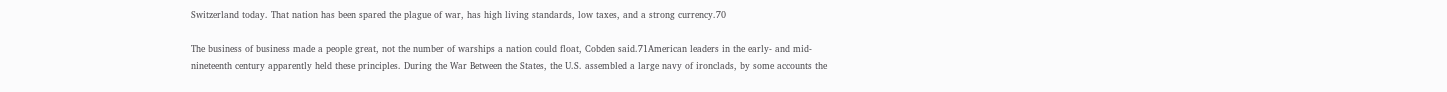Switzerland today. That nation has been spared the plague of war, has high living standards, low taxes, and a strong currency.70

The business of business made a people great, not the number of warships a nation could float, Cobden said.71American leaders in the early- and mid-nineteenth century apparently held these principles. During the War Between the States, the U.S. assembled a large navy of ironclads, by some accounts the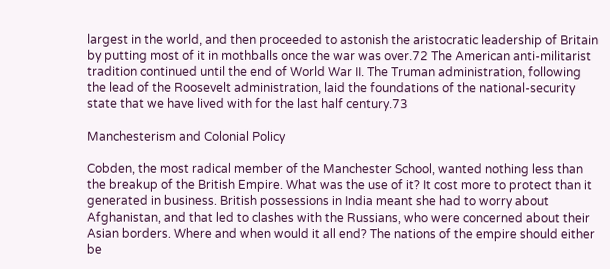largest in the world, and then proceeded to astonish the aristocratic leadership of Britain by putting most of it in mothballs once the war was over.72 The American anti-militarist tradition continued until the end of World War II. The Truman administration, following the lead of the Roosevelt administration, laid the foundations of the national-security state that we have lived with for the last half century.73

Manchesterism and Colonial Policy

Cobden, the most radical member of the Manchester School, wanted nothing less than the breakup of the British Empire. What was the use of it? It cost more to protect than it generated in business. British possessions in India meant she had to worry about Afghanistan, and that led to clashes with the Russians, who were concerned about their Asian borders. Where and when would it all end? The nations of the empire should either be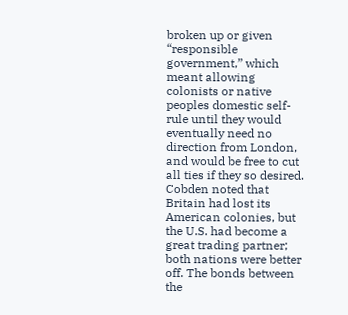broken up or given “responsible government,” which meant allowing colonists or native peoples domestic self-rule until they would eventually need no direction from London, and would be free to cut all ties if they so desired. Cobden noted that Britain had lost its American colonies, but the U.S. had become a great trading partner; both nations were better off. The bonds between the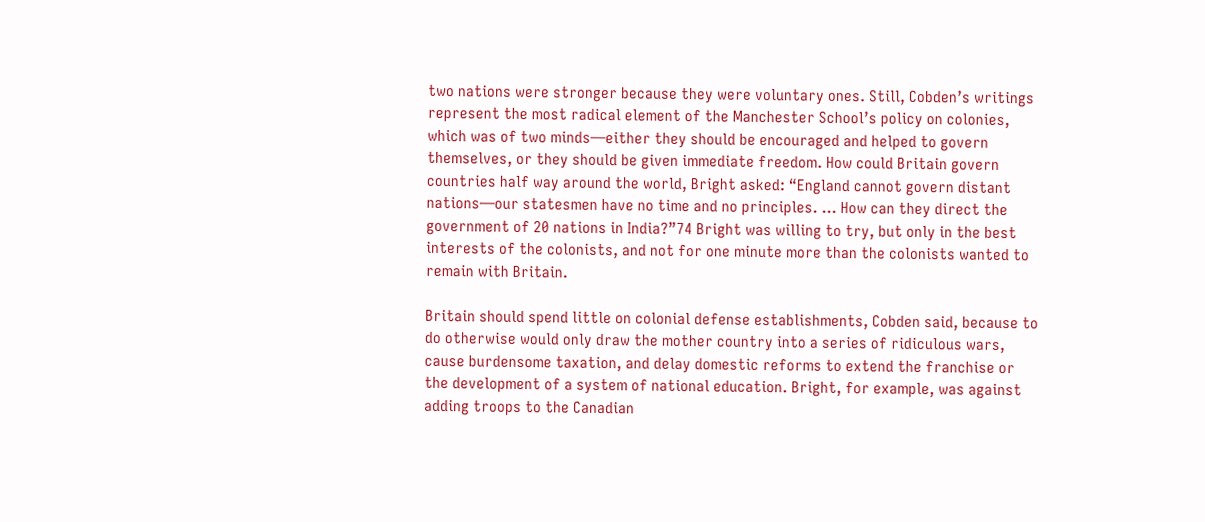two nations were stronger because they were voluntary ones. Still, Cobden’s writings represent the most radical element of the Manchester School’s policy on colonies, which was of two minds—either they should be encouraged and helped to govern themselves, or they should be given immediate freedom. How could Britain govern countries half way around the world, Bright asked: “England cannot govern distant nations—our statesmen have no time and no principles. … How can they direct the government of 20 nations in India?”74 Bright was willing to try, but only in the best interests of the colonists, and not for one minute more than the colonists wanted to remain with Britain.

Britain should spend little on colonial defense establishments, Cobden said, because to do otherwise would only draw the mother country into a series of ridiculous wars, cause burdensome taxation, and delay domestic reforms to extend the franchise or the development of a system of national education. Bright, for example, was against adding troops to the Canadian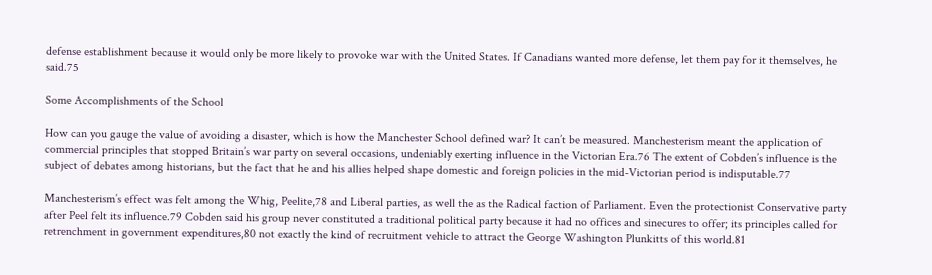defense establishment because it would only be more likely to provoke war with the United States. If Canadians wanted more defense, let them pay for it themselves, he said.75

Some Accomplishments of the School

How can you gauge the value of avoiding a disaster, which is how the Manchester School defined war? It can’t be measured. Manchesterism meant the application of commercial principles that stopped Britain’s war party on several occasions, undeniably exerting influence in the Victorian Era.76 The extent of Cobden’s influence is the subject of debates among historians, but the fact that he and his allies helped shape domestic and foreign policies in the mid-Victorian period is indisputable.77

Manchesterism’s effect was felt among the Whig, Peelite,78 and Liberal parties, as well the as the Radical faction of Parliament. Even the protectionist Conservative party after Peel felt its influence.79 Cobden said his group never constituted a traditional political party because it had no offices and sinecures to offer; its principles called for retrenchment in government expenditures,80 not exactly the kind of recruitment vehicle to attract the George Washington Plunkitts of this world.81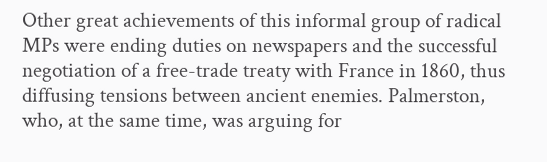Other great achievements of this informal group of radical MPs were ending duties on newspapers and the successful negotiation of a free-trade treaty with France in 1860, thus diffusing tensions between ancient enemies. Palmerston, who, at the same time, was arguing for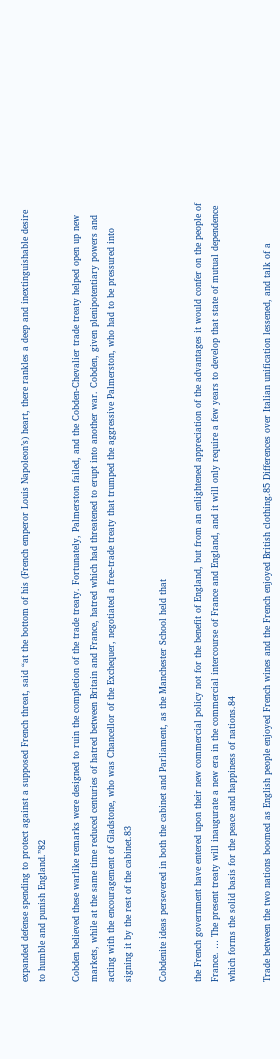expanded defense spending to protect against a supposed French threat, said “at the bottom of his (French emperor Louis Napoleon’s) heart, there rankles a deep and inextinguishable desire to humble and punish England.”82

Cobden believed these warlike remarks were designed to ruin the completion of the trade treaty. Fortunately, Palmerston failed, and the Cobden-Chevalier trade treaty helped open up new markets, while at the same time reduced centuries of hatred between Britain and France, hatred which had threatened to erupt into another war. Cobden, given plenipotentiary powers and acting with the encouragement of Gladstone, who was Chancellor of the Exchequer, negotiated a free-trade treaty that trumped the aggressive Palmerston, who had to be pressured into signing it by the rest of the cabinet.83

Cobdenite ideas persevered in both the cabinet and Parliament, as the Manchester School held that

the French government have entered upon their new commercial policy not for the benefit of England, but from an enlightened appreciation of the advantages it would confer on the people of France. … The present treaty will inaugurate a new era in the commercial intercourse of France and England, and it will only require a few years to develop that state of mutual dependence which forms the solid basis for the peace and happiness of nations.84

Trade between the two nations boomed as English people enjoyed French wines and the French enjoyed British clothing.85 Differences over Italian unification lessened, and talk of a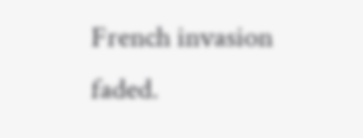French invasion faded.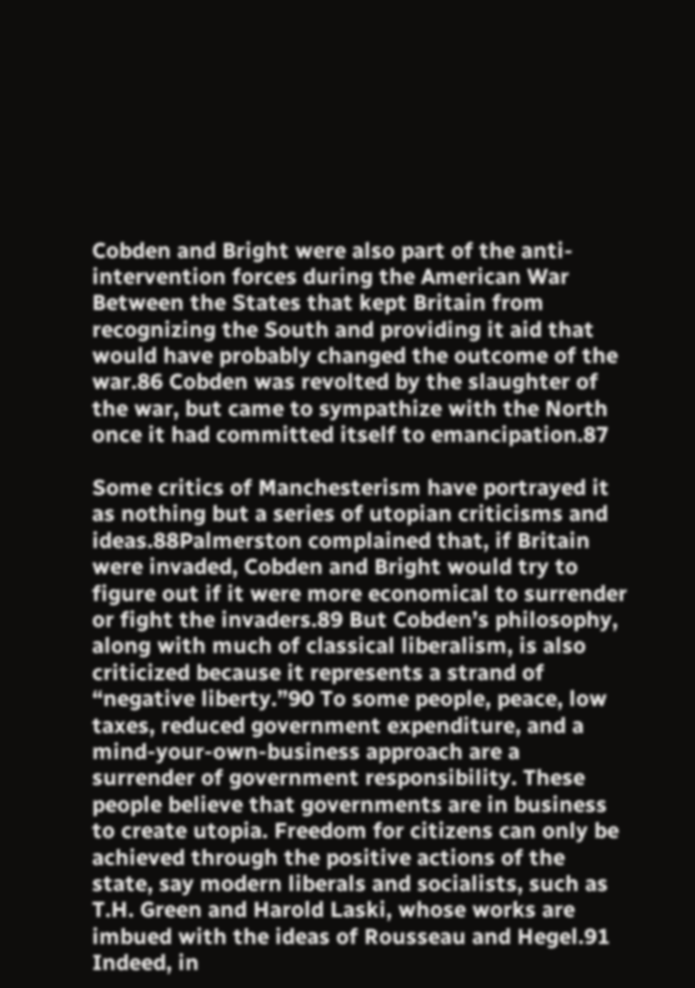Cobden and Bright were also part of the anti-intervention forces during the American War Between the States that kept Britain from recognizing the South and providing it aid that would have probably changed the outcome of the war.86 Cobden was revolted by the slaughter of the war, but came to sympathize with the North once it had committed itself to emancipation.87

Some critics of Manchesterism have portrayed it as nothing but a series of utopian criticisms and ideas.88Palmerston complained that, if Britain were invaded, Cobden and Bright would try to figure out if it were more economical to surrender or fight the invaders.89 But Cobden’s philosophy, along with much of classical liberalism, is also criticized because it represents a strand of “negative liberty.”90 To some people, peace, low taxes, reduced government expenditure, and a mind-your-own-business approach are a surrender of government responsibility. These people believe that governments are in business to create utopia. Freedom for citizens can only be achieved through the positive actions of the state, say modern liberals and socialists, such as T.H. Green and Harold Laski, whose works are imbued with the ideas of Rousseau and Hegel.91 Indeed, in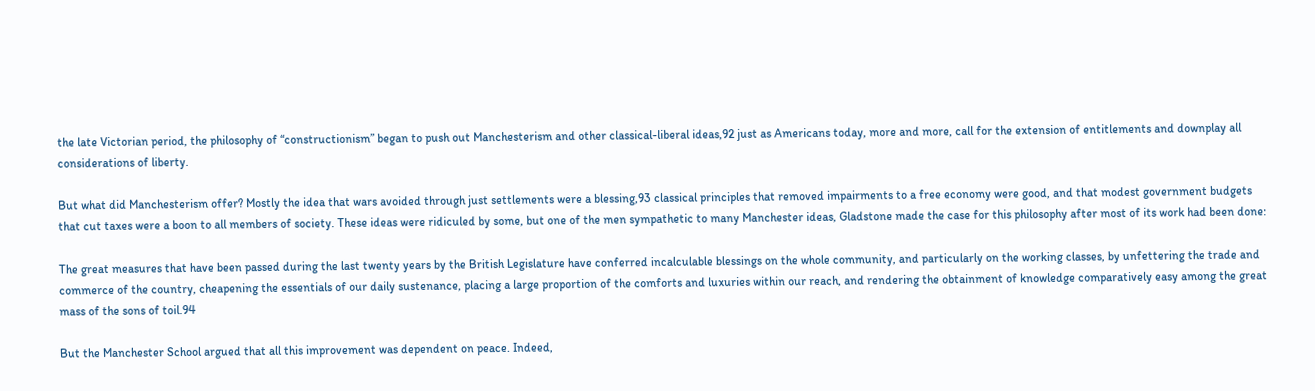the late Victorian period, the philosophy of “constructionism” began to push out Manchesterism and other classical-liberal ideas,92 just as Americans today, more and more, call for the extension of entitlements and downplay all considerations of liberty.

But what did Manchesterism offer? Mostly the idea that wars avoided through just settlements were a blessing,93 classical principles that removed impairments to a free economy were good, and that modest government budgets that cut taxes were a boon to all members of society. These ideas were ridiculed by some, but one of the men sympathetic to many Manchester ideas, Gladstone made the case for this philosophy after most of its work had been done:

The great measures that have been passed during the last twenty years by the British Legislature have conferred incalculable blessings on the whole community, and particularly on the working classes, by unfettering the trade and commerce of the country, cheapening the essentials of our daily sustenance, placing a large proportion of the comforts and luxuries within our reach, and rendering the obtainment of knowledge comparatively easy among the great mass of the sons of toil.94

But the Manchester School argued that all this improvement was dependent on peace. Indeed,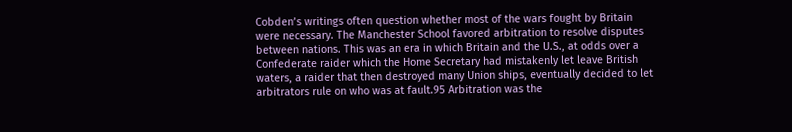Cobden’s writings often question whether most of the wars fought by Britain were necessary. The Manchester School favored arbitration to resolve disputes between nations. This was an era in which Britain and the U.S., at odds over a Confederate raider which the Home Secretary had mistakenly let leave British waters, a raider that then destroyed many Union ships, eventually decided to let arbitrators rule on who was at fault.95 Arbitration was the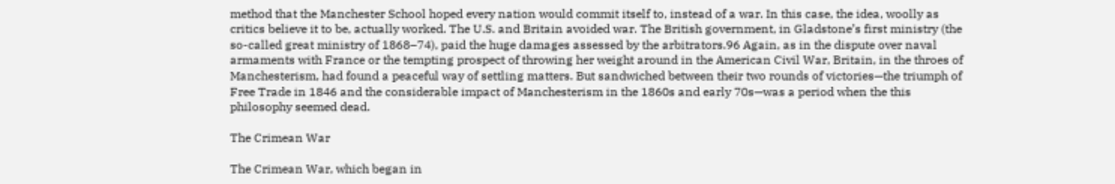method that the Manchester School hoped every nation would commit itself to, instead of a war. In this case, the idea, woolly as critics believe it to be, actually worked. The U.S. and Britain avoided war. The British government, in Gladstone’s first ministry (the so-called great ministry of 1868–74), paid the huge damages assessed by the arbitrators.96 Again, as in the dispute over naval armaments with France or the tempting prospect of throwing her weight around in the American Civil War, Britain, in the throes of Manchesterism, had found a peaceful way of settling matters. But sandwiched between their two rounds of victories—the triumph of Free Trade in 1846 and the considerable impact of Manchesterism in the 1860s and early 70s—was a period when the this philosophy seemed dead.

The Crimean War

The Crimean War, which began in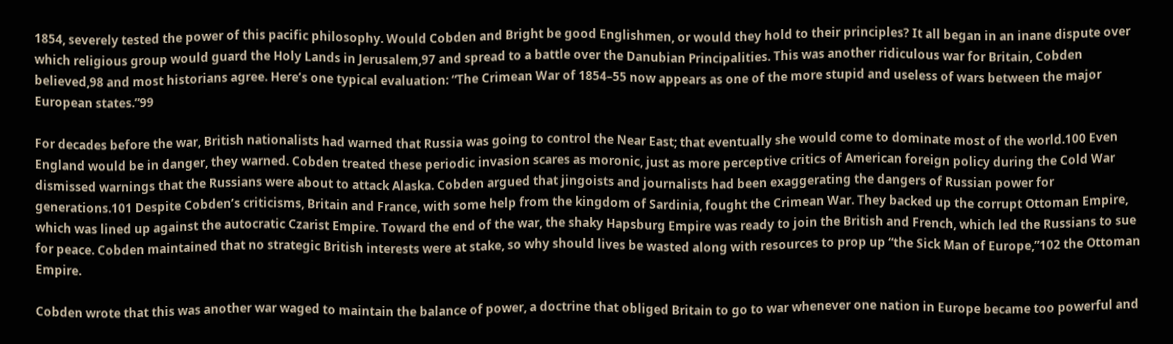1854, severely tested the power of this pacific philosophy. Would Cobden and Bright be good Englishmen, or would they hold to their principles? It all began in an inane dispute over which religious group would guard the Holy Lands in Jerusalem,97 and spread to a battle over the Danubian Principalities. This was another ridiculous war for Britain, Cobden believed,98 and most historians agree. Here’s one typical evaluation: “The Crimean War of 1854–55 now appears as one of the more stupid and useless of wars between the major European states.”99

For decades before the war, British nationalists had warned that Russia was going to control the Near East; that eventually she would come to dominate most of the world.100 Even England would be in danger, they warned. Cobden treated these periodic invasion scares as moronic, just as more perceptive critics of American foreign policy during the Cold War dismissed warnings that the Russians were about to attack Alaska. Cobden argued that jingoists and journalists had been exaggerating the dangers of Russian power for generations.101 Despite Cobden’s criticisms, Britain and France, with some help from the kingdom of Sardinia, fought the Crimean War. They backed up the corrupt Ottoman Empire, which was lined up against the autocratic Czarist Empire. Toward the end of the war, the shaky Hapsburg Empire was ready to join the British and French, which led the Russians to sue for peace. Cobden maintained that no strategic British interests were at stake, so why should lives be wasted along with resources to prop up “the Sick Man of Europe,”102 the Ottoman Empire.

Cobden wrote that this was another war waged to maintain the balance of power, a doctrine that obliged Britain to go to war whenever one nation in Europe became too powerful and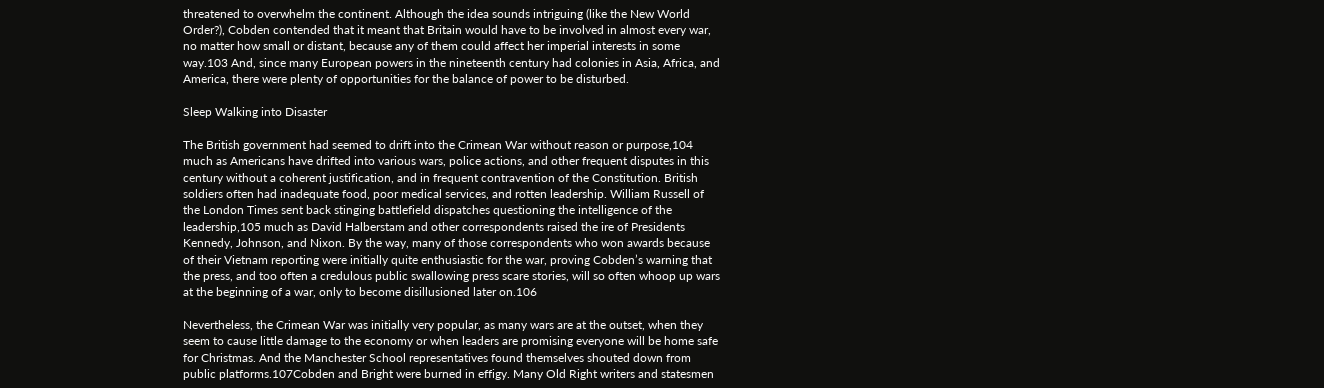threatened to overwhelm the continent. Although the idea sounds intriguing (like the New World Order?), Cobden contended that it meant that Britain would have to be involved in almost every war, no matter how small or distant, because any of them could affect her imperial interests in some way.103 And, since many European powers in the nineteenth century had colonies in Asia, Africa, and America, there were plenty of opportunities for the balance of power to be disturbed.

Sleep Walking into Disaster

The British government had seemed to drift into the Crimean War without reason or purpose,104 much as Americans have drifted into various wars, police actions, and other frequent disputes in this century without a coherent justification, and in frequent contravention of the Constitution. British soldiers often had inadequate food, poor medical services, and rotten leadership. William Russell of the London Times sent back stinging battlefield dispatches questioning the intelligence of the leadership,105 much as David Halberstam and other correspondents raised the ire of Presidents Kennedy, Johnson, and Nixon. By the way, many of those correspondents who won awards because of their Vietnam reporting were initially quite enthusiastic for the war, proving Cobden’s warning that the press, and too often a credulous public swallowing press scare stories, will so often whoop up wars at the beginning of a war, only to become disillusioned later on.106

Nevertheless, the Crimean War was initially very popular, as many wars are at the outset, when they seem to cause little damage to the economy or when leaders are promising everyone will be home safe for Christmas. And the Manchester School representatives found themselves shouted down from public platforms.107Cobden and Bright were burned in effigy. Many Old Right writers and statesmen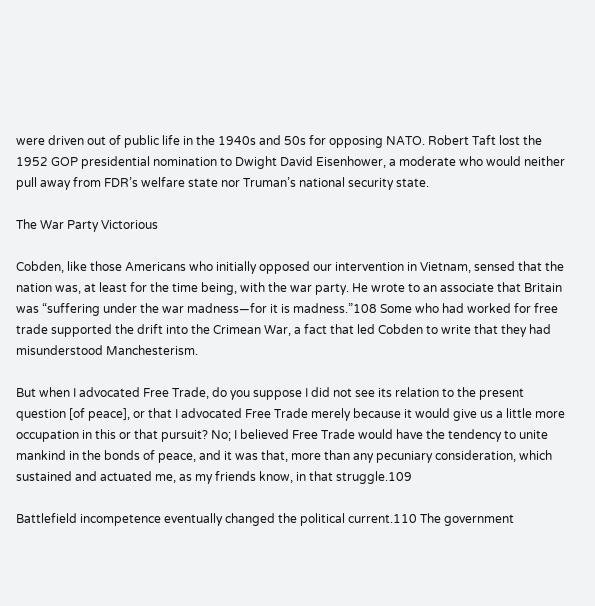were driven out of public life in the 1940s and 50s for opposing NATO. Robert Taft lost the 1952 GOP presidential nomination to Dwight David Eisenhower, a moderate who would neither pull away from FDR’s welfare state nor Truman’s national security state.

The War Party Victorious

Cobden, like those Americans who initially opposed our intervention in Vietnam, sensed that the nation was, at least for the time being, with the war party. He wrote to an associate that Britain was “suffering under the war madness—for it is madness.”108 Some who had worked for free trade supported the drift into the Crimean War, a fact that led Cobden to write that they had misunderstood Manchesterism.

But when I advocated Free Trade, do you suppose I did not see its relation to the present question [of peace], or that I advocated Free Trade merely because it would give us a little more occupation in this or that pursuit? No; I believed Free Trade would have the tendency to unite mankind in the bonds of peace, and it was that, more than any pecuniary consideration, which sustained and actuated me, as my friends know, in that struggle.109

Battlefield incompetence eventually changed the political current.110 The government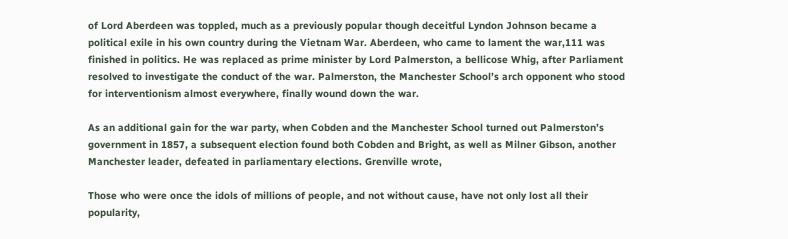of Lord Aberdeen was toppled, much as a previously popular though deceitful Lyndon Johnson became a political exile in his own country during the Vietnam War. Aberdeen, who came to lament the war,111 was finished in politics. He was replaced as prime minister by Lord Palmerston, a bellicose Whig, after Parliament resolved to investigate the conduct of the war. Palmerston, the Manchester School’s arch opponent who stood for interventionism almost everywhere, finally wound down the war.

As an additional gain for the war party, when Cobden and the Manchester School turned out Palmerston’s government in 1857, a subsequent election found both Cobden and Bright, as well as Milner Gibson, another Manchester leader, defeated in parliamentary elections. Grenville wrote,

Those who were once the idols of millions of people, and not without cause, have not only lost all their popularity,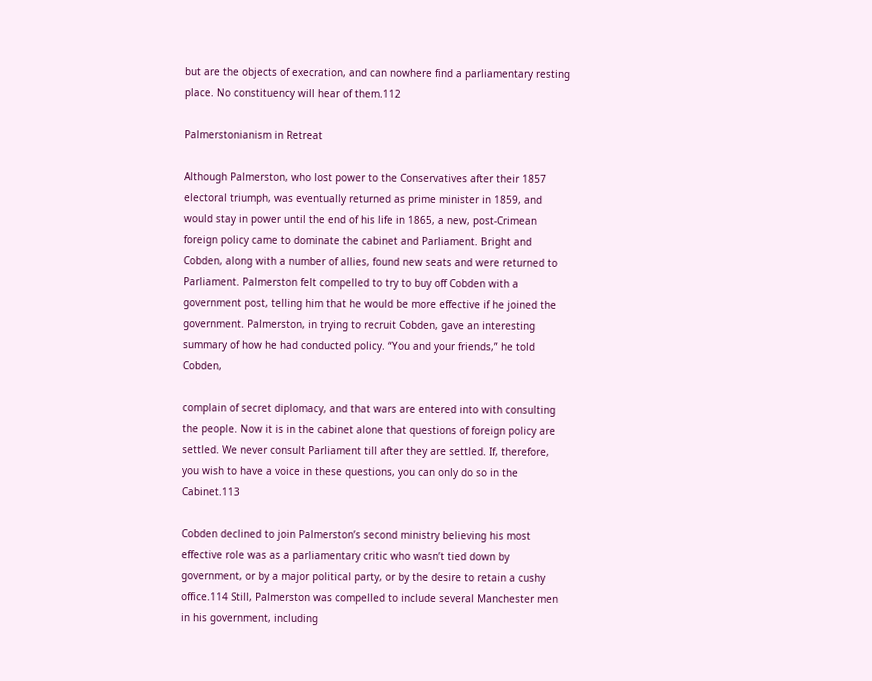but are the objects of execration, and can nowhere find a parliamentary resting place. No constituency will hear of them.112

Palmerstonianism in Retreat

Although Palmerston, who lost power to the Conservatives after their 1857 electoral triumph, was eventually returned as prime minister in 1859, and would stay in power until the end of his life in 1865, a new, post-Crimean foreign policy came to dominate the cabinet and Parliament. Bright and Cobden, along with a number of allies, found new seats and were returned to Parliament. Palmerston felt compelled to try to buy off Cobden with a government post, telling him that he would be more effective if he joined the government. Palmerston, in trying to recruit Cobden, gave an interesting summary of how he had conducted policy. “You and your friends,” he told Cobden,

complain of secret diplomacy, and that wars are entered into with consulting the people. Now it is in the cabinet alone that questions of foreign policy are settled. We never consult Parliament till after they are settled. If, therefore, you wish to have a voice in these questions, you can only do so in the Cabinet.113

Cobden declined to join Palmerston’s second ministry believing his most effective role was as a parliamentary critic who wasn’t tied down by government, or by a major political party, or by the desire to retain a cushy office.114 Still, Palmerston was compelled to include several Manchester men in his government, including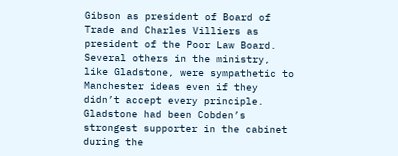Gibson as president of Board of Trade and Charles Villiers as president of the Poor Law Board. Several others in the ministry, like Gladstone, were sympathetic to Manchester ideas even if they didn’t accept every principle. Gladstone had been Cobden’s strongest supporter in the cabinet during the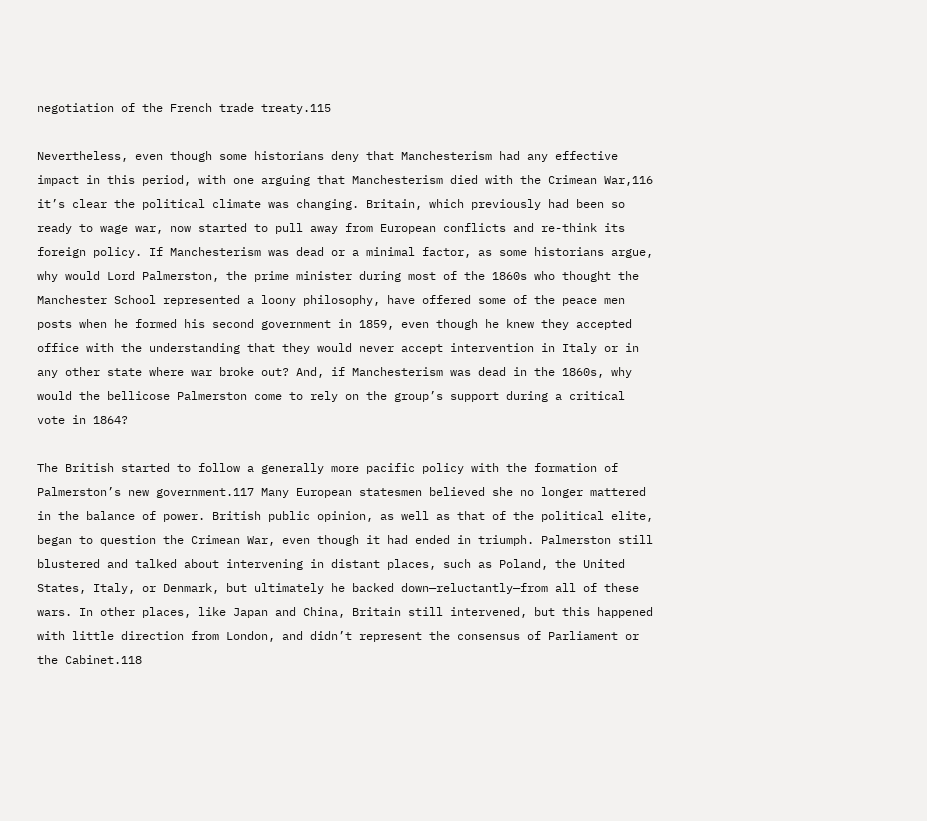negotiation of the French trade treaty.115

Nevertheless, even though some historians deny that Manchesterism had any effective impact in this period, with one arguing that Manchesterism died with the Crimean War,116 it’s clear the political climate was changing. Britain, which previously had been so ready to wage war, now started to pull away from European conflicts and re-think its foreign policy. If Manchesterism was dead or a minimal factor, as some historians argue, why would Lord Palmerston, the prime minister during most of the 1860s who thought the Manchester School represented a loony philosophy, have offered some of the peace men posts when he formed his second government in 1859, even though he knew they accepted office with the understanding that they would never accept intervention in Italy or in any other state where war broke out? And, if Manchesterism was dead in the 1860s, why would the bellicose Palmerston come to rely on the group’s support during a critical vote in 1864?

The British started to follow a generally more pacific policy with the formation of Palmerston’s new government.117 Many European statesmen believed she no longer mattered in the balance of power. British public opinion, as well as that of the political elite, began to question the Crimean War, even though it had ended in triumph. Palmerston still blustered and talked about intervening in distant places, such as Poland, the United States, Italy, or Denmark, but ultimately he backed down—reluctantly—from all of these wars. In other places, like Japan and China, Britain still intervened, but this happened with little direction from London, and didn’t represent the consensus of Parliament or the Cabinet.118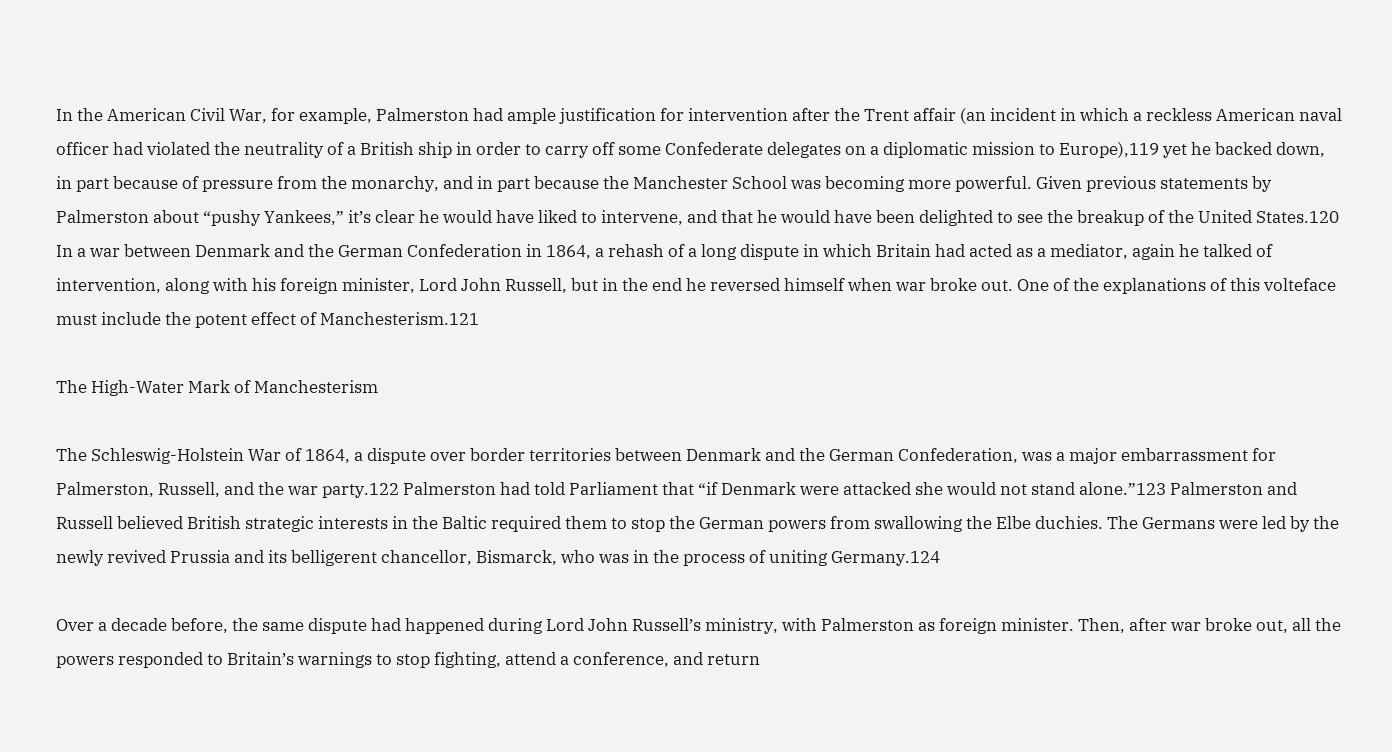In the American Civil War, for example, Palmerston had ample justification for intervention after the Trent affair (an incident in which a reckless American naval officer had violated the neutrality of a British ship in order to carry off some Confederate delegates on a diplomatic mission to Europe),119 yet he backed down, in part because of pressure from the monarchy, and in part because the Manchester School was becoming more powerful. Given previous statements by Palmerston about “pushy Yankees,” it’s clear he would have liked to intervene, and that he would have been delighted to see the breakup of the United States.120 In a war between Denmark and the German Confederation in 1864, a rehash of a long dispute in which Britain had acted as a mediator, again he talked of intervention, along with his foreign minister, Lord John Russell, but in the end he reversed himself when war broke out. One of the explanations of this volteface must include the potent effect of Manchesterism.121

The High-Water Mark of Manchesterism

The Schleswig-Holstein War of 1864, a dispute over border territories between Denmark and the German Confederation, was a major embarrassment for Palmerston, Russell, and the war party.122 Palmerston had told Parliament that “if Denmark were attacked she would not stand alone.”123 Palmerston and Russell believed British strategic interests in the Baltic required them to stop the German powers from swallowing the Elbe duchies. The Germans were led by the newly revived Prussia and its belligerent chancellor, Bismarck, who was in the process of uniting Germany.124

Over a decade before, the same dispute had happened during Lord John Russell’s ministry, with Palmerston as foreign minister. Then, after war broke out, all the powers responded to Britain’s warnings to stop fighting, attend a conference, and return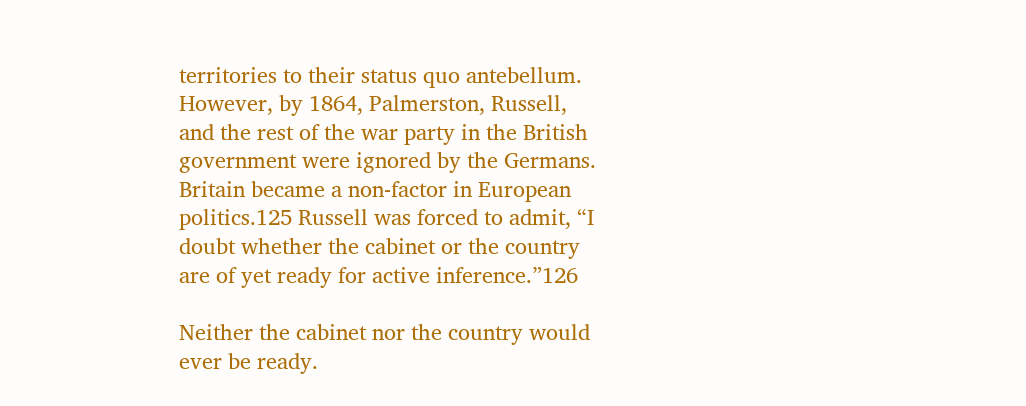territories to their status quo antebellum. However, by 1864, Palmerston, Russell, and the rest of the war party in the British government were ignored by the Germans. Britain became a non-factor in European politics.125 Russell was forced to admit, “I doubt whether the cabinet or the country are of yet ready for active inference.”126

Neither the cabinet nor the country would ever be ready.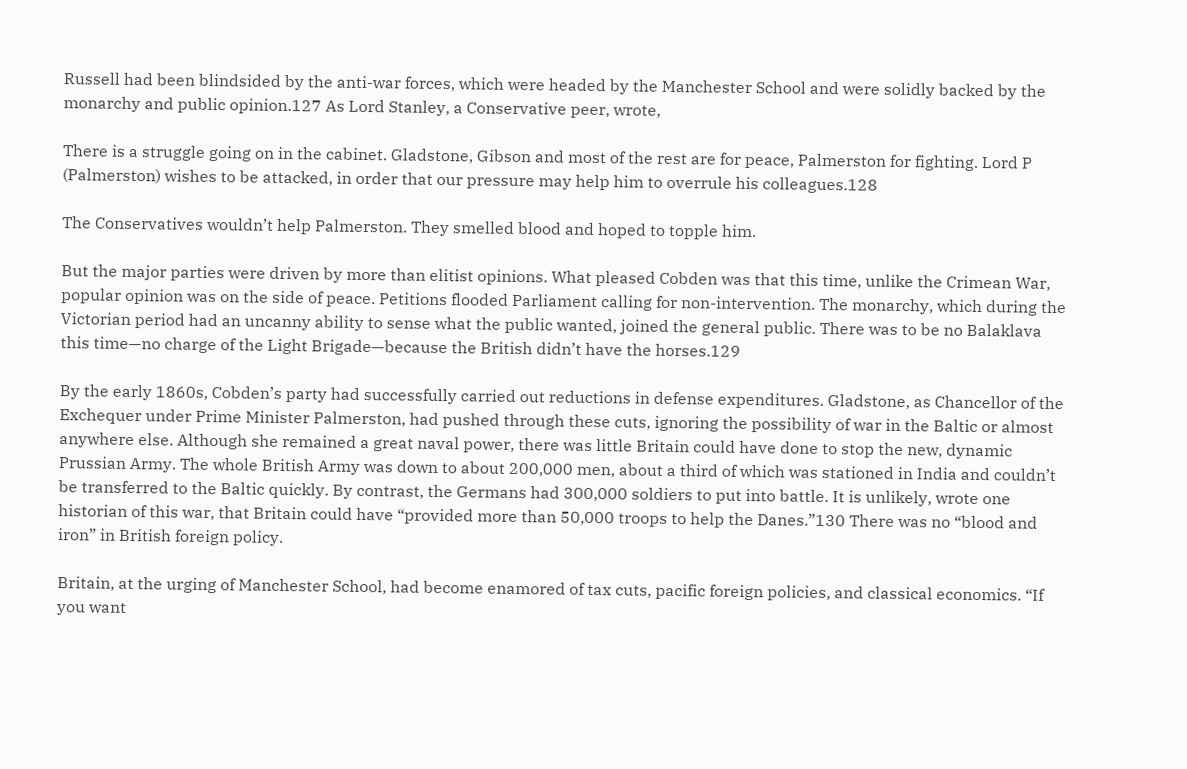Russell had been blindsided by the anti-war forces, which were headed by the Manchester School and were solidly backed by the monarchy and public opinion.127 As Lord Stanley, a Conservative peer, wrote,

There is a struggle going on in the cabinet. Gladstone, Gibson and most of the rest are for peace, Palmerston for fighting. Lord P (Palmerston) wishes to be attacked, in order that our pressure may help him to overrule his colleagues.128

The Conservatives wouldn’t help Palmerston. They smelled blood and hoped to topple him.

But the major parties were driven by more than elitist opinions. What pleased Cobden was that this time, unlike the Crimean War, popular opinion was on the side of peace. Petitions flooded Parliament calling for non-intervention. The monarchy, which during the Victorian period had an uncanny ability to sense what the public wanted, joined the general public. There was to be no Balaklava this time—no charge of the Light Brigade—because the British didn’t have the horses.129

By the early 1860s, Cobden’s party had successfully carried out reductions in defense expenditures. Gladstone, as Chancellor of the Exchequer under Prime Minister Palmerston, had pushed through these cuts, ignoring the possibility of war in the Baltic or almost anywhere else. Although she remained a great naval power, there was little Britain could have done to stop the new, dynamic Prussian Army. The whole British Army was down to about 200,000 men, about a third of which was stationed in India and couldn’t be transferred to the Baltic quickly. By contrast, the Germans had 300,000 soldiers to put into battle. It is unlikely, wrote one historian of this war, that Britain could have “provided more than 50,000 troops to help the Danes.”130 There was no “blood and iron” in British foreign policy.

Britain, at the urging of Manchester School, had become enamored of tax cuts, pacific foreign policies, and classical economics. “If you want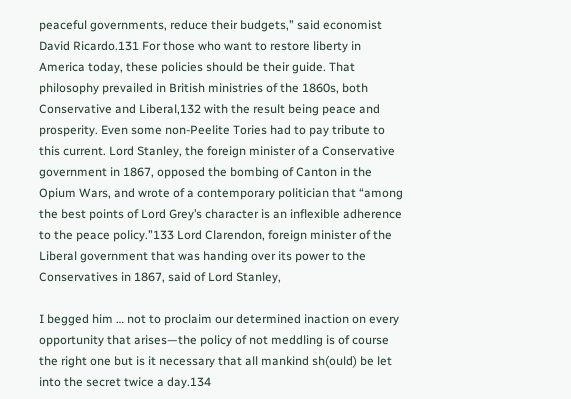peaceful governments, reduce their budgets,” said economist David Ricardo.131 For those who want to restore liberty in America today, these policies should be their guide. That philosophy prevailed in British ministries of the 1860s, both Conservative and Liberal,132 with the result being peace and prosperity. Even some non-Peelite Tories had to pay tribute to this current. Lord Stanley, the foreign minister of a Conservative government in 1867, opposed the bombing of Canton in the Opium Wars, and wrote of a contemporary politician that “among the best points of Lord Grey’s character is an inflexible adherence to the peace policy.”133 Lord Clarendon, foreign minister of the Liberal government that was handing over its power to the Conservatives in 1867, said of Lord Stanley,

I begged him … not to proclaim our determined inaction on every opportunity that arises—the policy of not meddling is of course the right one but is it necessary that all mankind sh(ould) be let into the secret twice a day.134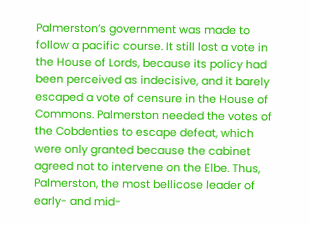Palmerston’s government was made to follow a pacific course. It still lost a vote in the House of Lords, because its policy had been perceived as indecisive, and it barely escaped a vote of censure in the House of Commons. Palmerston needed the votes of the Cobdenties to escape defeat, which were only granted because the cabinet agreed not to intervene on the Elbe. Thus, Palmerston, the most bellicose leader of early- and mid-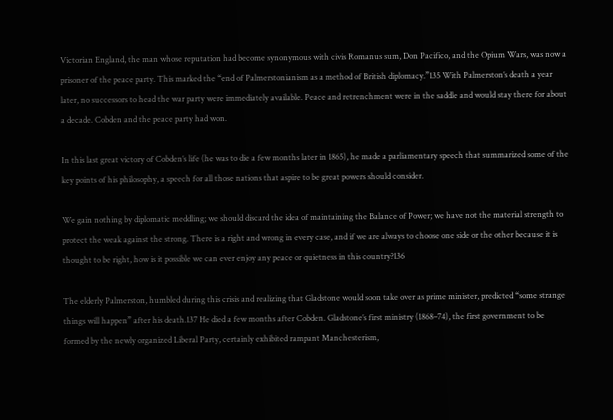Victorian England, the man whose reputation had become synonymous with civis Romanus sum, Don Pacifico, and the Opium Wars, was now a prisoner of the peace party. This marked the “end of Palmerstonianism as a method of British diplomacy.”135 With Palmerston’s death a year later, no successors to head the war party were immediately available. Peace and retrenchment were in the saddle and would stay there for about a decade. Cobden and the peace party had won.

In this last great victory of Cobden’s life (he was to die a few months later in 1865), he made a parliamentary speech that summarized some of the key points of his philosophy, a speech for all those nations that aspire to be great powers should consider.

We gain nothing by diplomatic meddling; we should discard the idea of maintaining the Balance of Power; we have not the material strength to protect the weak against the strong. There is a right and wrong in every case, and if we are always to choose one side or the other because it is thought to be right, how is it possible we can ever enjoy any peace or quietness in this country?136

The elderly Palmerston, humbled during this crisis and realizing that Gladstone would soon take over as prime minister, predicted “some strange things will happen” after his death.137 He died a few months after Cobden. Gladstone’s first ministry (1868–74), the first government to be formed by the newly organized Liberal Party, certainly exhibited rampant Manchesterism,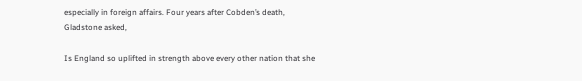especially in foreign affairs. Four years after Cobden’s death, Gladstone asked,

Is England so uplifted in strength above every other nation that she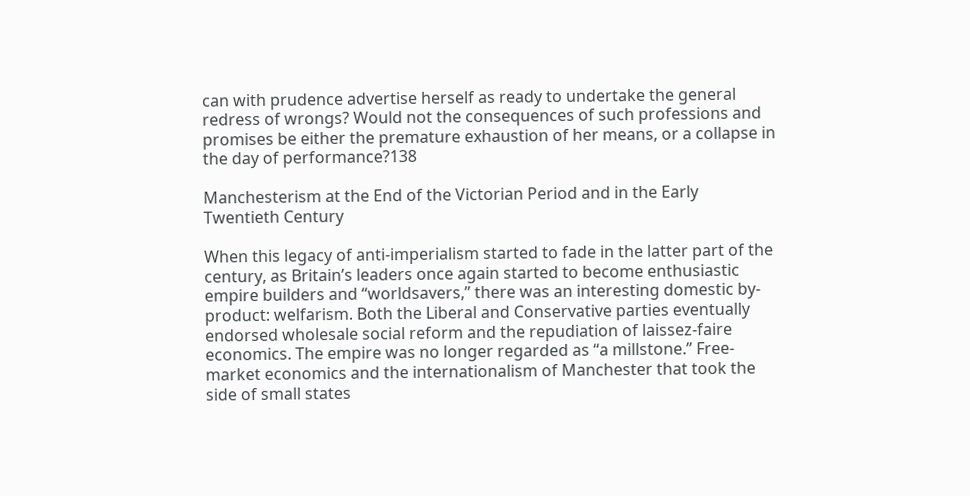can with prudence advertise herself as ready to undertake the general redress of wrongs? Would not the consequences of such professions and promises be either the premature exhaustion of her means, or a collapse in the day of performance?138

Manchesterism at the End of the Victorian Period and in the Early Twentieth Century

When this legacy of anti-imperialism started to fade in the latter part of the century, as Britain’s leaders once again started to become enthusiastic empire builders and “worldsavers,” there was an interesting domestic by-product: welfarism. Both the Liberal and Conservative parties eventually endorsed wholesale social reform and the repudiation of laissez-faire economics. The empire was no longer regarded as “a millstone.” Free-market economics and the internationalism of Manchester that took the side of small states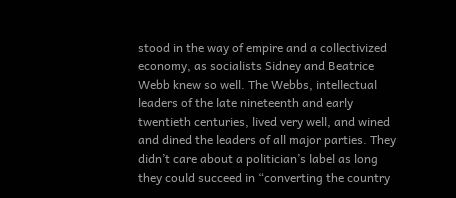stood in the way of empire and a collectivized economy, as socialists Sidney and Beatrice Webb knew so well. The Webbs, intellectual leaders of the late nineteenth and early twentieth centuries, lived very well, and wined and dined the leaders of all major parties. They didn’t care about a politician’s label as long they could succeed in “converting the country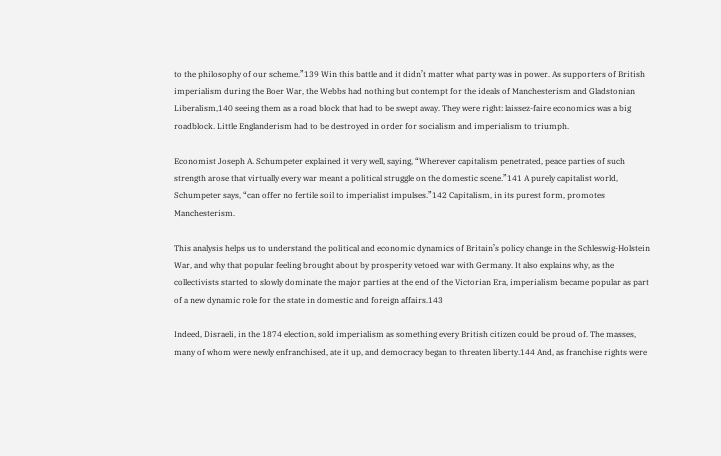to the philosophy of our scheme.”139 Win this battle and it didn’t matter what party was in power. As supporters of British imperialism during the Boer War, the Webbs had nothing but contempt for the ideals of Manchesterism and Gladstonian Liberalism,140 seeing them as a road block that had to be swept away. They were right: laissez-faire economics was a big roadblock. Little Englanderism had to be destroyed in order for socialism and imperialism to triumph.

Economist Joseph A. Schumpeter explained it very well, saying, “Wherever capitalism penetrated, peace parties of such strength arose that virtually every war meant a political struggle on the domestic scene.”141 A purely capitalist world, Schumpeter says, “can offer no fertile soil to imperialist impulses.”142 Capitalism, in its purest form, promotes Manchesterism.

This analysis helps us to understand the political and economic dynamics of Britain’s policy change in the Schleswig-Holstein War, and why that popular feeling brought about by prosperity vetoed war with Germany. It also explains why, as the collectivists started to slowly dominate the major parties at the end of the Victorian Era, imperialism became popular as part of a new dynamic role for the state in domestic and foreign affairs.143

Indeed, Disraeli, in the 1874 election, sold imperialism as something every British citizen could be proud of. The masses, many of whom were newly enfranchised, ate it up, and democracy began to threaten liberty.144 And, as franchise rights were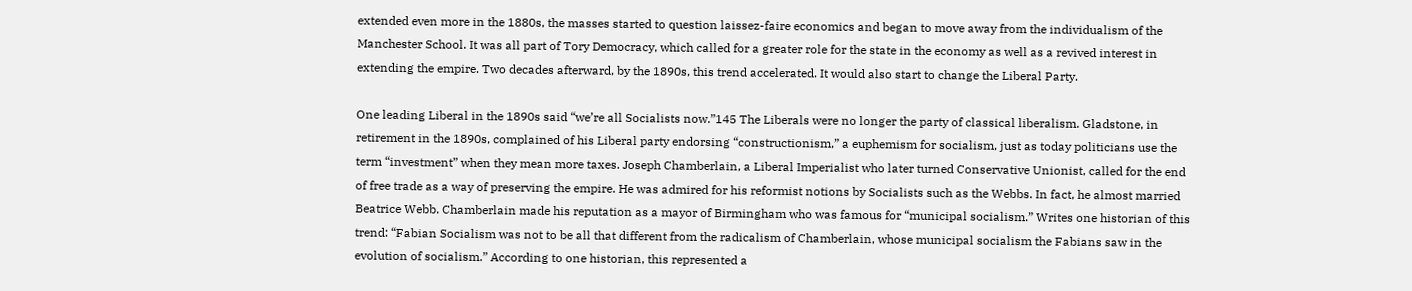extended even more in the 1880s, the masses started to question laissez-faire economics and began to move away from the individualism of the Manchester School. It was all part of Tory Democracy, which called for a greater role for the state in the economy as well as a revived interest in extending the empire. Two decades afterward, by the 1890s, this trend accelerated. It would also start to change the Liberal Party.

One leading Liberal in the 1890s said “we’re all Socialists now.”145 The Liberals were no longer the party of classical liberalism. Gladstone, in retirement in the 1890s, complained of his Liberal party endorsing “constructionism,” a euphemism for socialism, just as today politicians use the term “investment” when they mean more taxes. Joseph Chamberlain, a Liberal Imperialist who later turned Conservative Unionist, called for the end of free trade as a way of preserving the empire. He was admired for his reformist notions by Socialists such as the Webbs. In fact, he almost married Beatrice Webb. Chamberlain made his reputation as a mayor of Birmingham who was famous for “municipal socialism.” Writes one historian of this trend: “Fabian Socialism was not to be all that different from the radicalism of Chamberlain, whose municipal socialism the Fabians saw in the evolution of socialism.” According to one historian, this represented a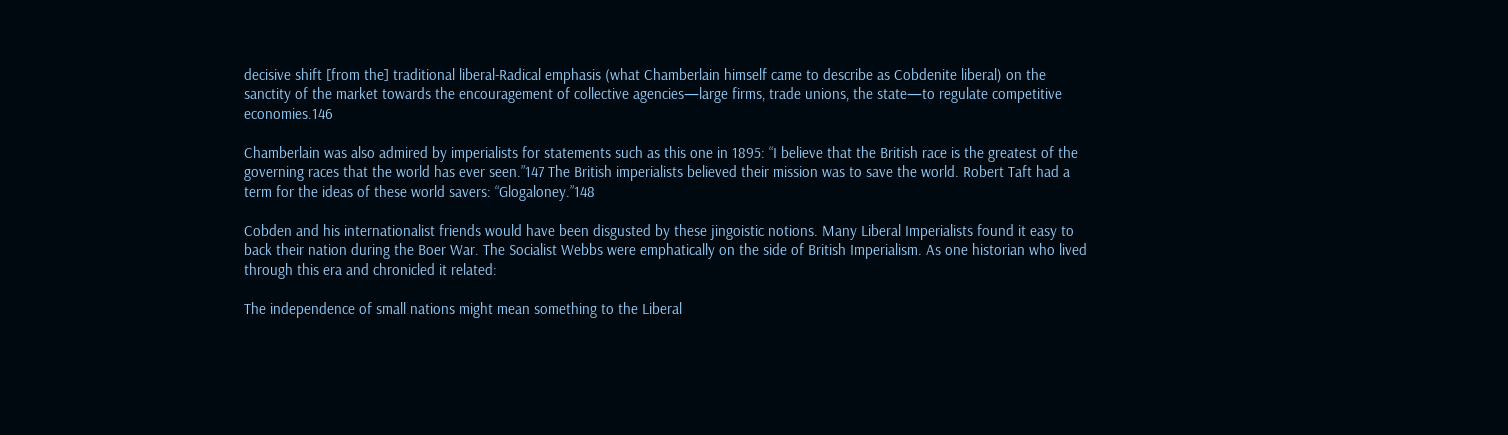decisive shift [from the] traditional liberal-Radical emphasis (what Chamberlain himself came to describe as Cobdenite liberal) on the sanctity of the market towards the encouragement of collective agencies—large firms, trade unions, the state—to regulate competitive economies.146

Chamberlain was also admired by imperialists for statements such as this one in 1895: “I believe that the British race is the greatest of the governing races that the world has ever seen.”147 The British imperialists believed their mission was to save the world. Robert Taft had a term for the ideas of these world savers: “Glogaloney.”148

Cobden and his internationalist friends would have been disgusted by these jingoistic notions. Many Liberal Imperialists found it easy to back their nation during the Boer War. The Socialist Webbs were emphatically on the side of British Imperialism. As one historian who lived through this era and chronicled it related:

The independence of small nations might mean something to the Liberal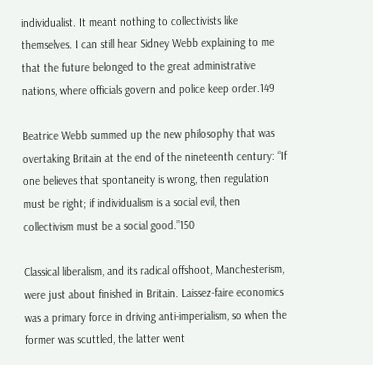individualist. It meant nothing to collectivists like themselves. I can still hear Sidney Webb explaining to me that the future belonged to the great administrative nations, where officials govern and police keep order.149

Beatrice Webb summed up the new philosophy that was overtaking Britain at the end of the nineteenth century: “If one believes that spontaneity is wrong, then regulation must be right; if individualism is a social evil, then collectivism must be a social good.”150

Classical liberalism, and its radical offshoot, Manchesterism, were just about finished in Britain. Laissez-faire economics was a primary force in driving anti-imperialism, so when the former was scuttled, the latter went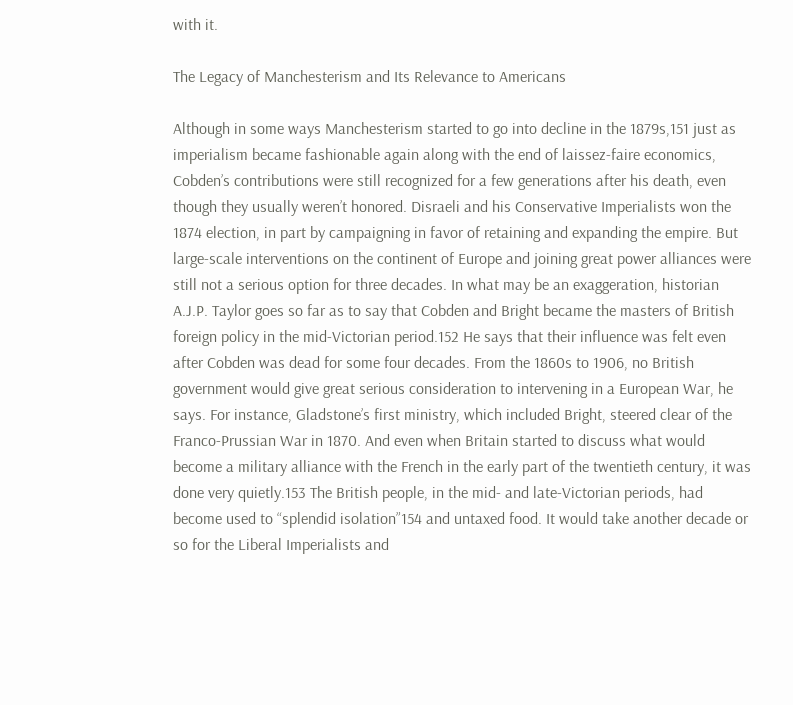with it.

The Legacy of Manchesterism and Its Relevance to Americans

Although in some ways Manchesterism started to go into decline in the 1879s,151 just as imperialism became fashionable again along with the end of laissez-faire economics, Cobden’s contributions were still recognized for a few generations after his death, even though they usually weren’t honored. Disraeli and his Conservative Imperialists won the 1874 election, in part by campaigning in favor of retaining and expanding the empire. But large-scale interventions on the continent of Europe and joining great power alliances were still not a serious option for three decades. In what may be an exaggeration, historian A.J.P. Taylor goes so far as to say that Cobden and Bright became the masters of British foreign policy in the mid-Victorian period.152 He says that their influence was felt even after Cobden was dead for some four decades. From the 1860s to 1906, no British government would give great serious consideration to intervening in a European War, he says. For instance, Gladstone’s first ministry, which included Bright, steered clear of the Franco-Prussian War in 1870. And even when Britain started to discuss what would become a military alliance with the French in the early part of the twentieth century, it was done very quietly.153 The British people, in the mid- and late-Victorian periods, had become used to “splendid isolation”154 and untaxed food. It would take another decade or so for the Liberal Imperialists and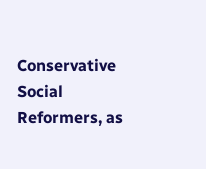Conservative Social Reformers, as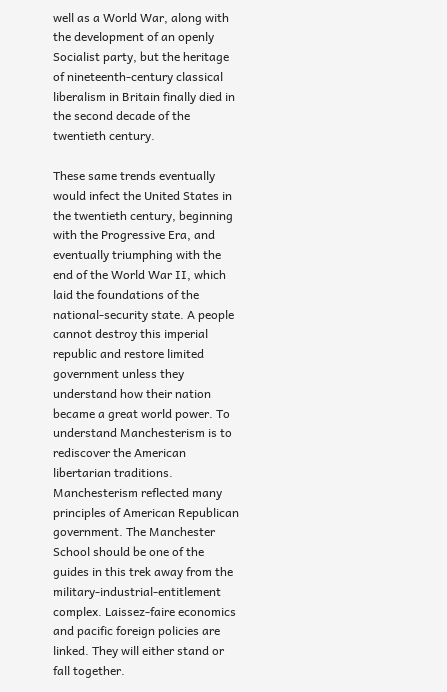well as a World War, along with the development of an openly Socialist party, but the heritage of nineteenth-century classical liberalism in Britain finally died in the second decade of the twentieth century.

These same trends eventually would infect the United States in the twentieth century, beginning with the Progressive Era, and eventually triumphing with the end of the World War II, which laid the foundations of the national-security state. A people cannot destroy this imperial republic and restore limited government unless they understand how their nation became a great world power. To understand Manchesterism is to rediscover the American libertarian traditions. Manchesterism reflected many principles of American Republican government. The Manchester School should be one of the guides in this trek away from the military-industrial-entitlement complex. Laissez-faire economics and pacific foreign policies are linked. They will either stand or fall together.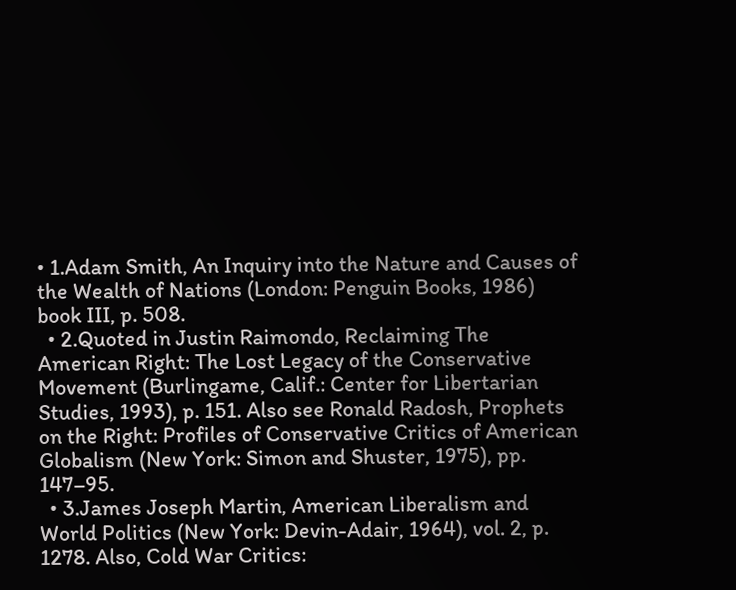• 1.Adam Smith, An Inquiry into the Nature and Causes of the Wealth of Nations (London: Penguin Books, 1986) book III, p. 508.
  • 2.Quoted in Justin Raimondo, Reclaiming The American Right: The Lost Legacy of the Conservative Movement (Burlingame, Calif.: Center for Libertarian Studies, 1993), p. 151. Also see Ronald Radosh, Prophets on the Right: Profiles of Conservative Critics of American Globalism (New York: Simon and Shuster, 1975), pp. 147–95.
  • 3.James Joseph Martin, American Liberalism and World Politics (New York: Devin-Adair, 1964), vol. 2, p. 1278. Also, Cold War Critics: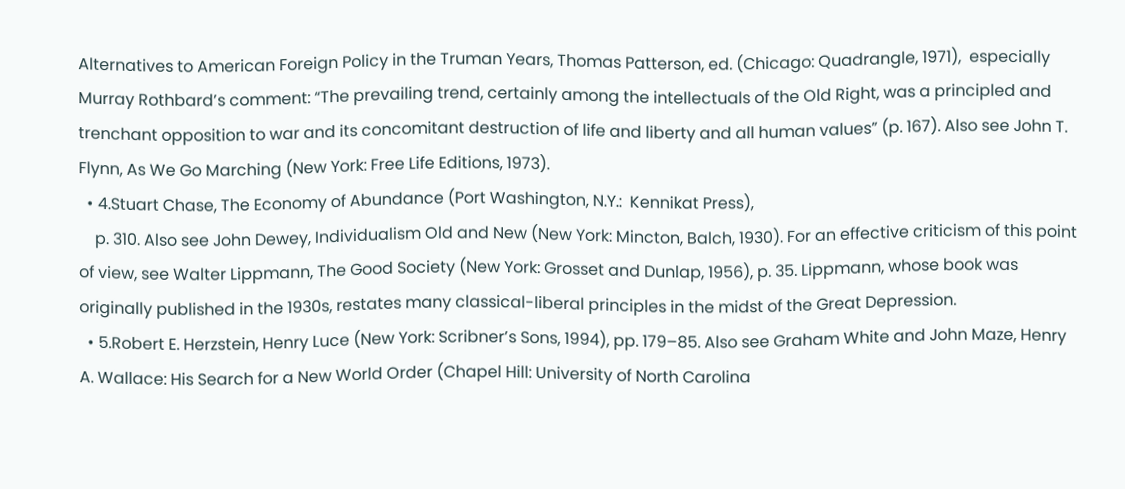Alternatives to American Foreign Policy in the Truman Years, Thomas Patterson, ed. (Chicago: Quadrangle, 1971),  especially Murray Rothbard’s comment: “The prevailing trend, certainly among the intellectuals of the Old Right, was a principled and trenchant opposition to war and its concomitant destruction of life and liberty and all human values” (p. 167). Also see John T. Flynn, As We Go Marching (New York: Free Life Editions, 1973).
  • 4.Stuart Chase, The Economy of Abundance (Port Washington, N.Y.:  Kennikat Press),
    p. 310. Also see John Dewey, Individualism Old and New (New York: Mincton, Balch, 1930). For an effective criticism of this point of view, see Walter Lippmann, The Good Society (New York: Grosset and Dunlap, 1956), p. 35. Lippmann, whose book was originally published in the 1930s, restates many classical-liberal principles in the midst of the Great Depression.
  • 5.Robert E. Herzstein, Henry Luce (New York: Scribner’s Sons, 1994), pp. 179–85. Also see Graham White and John Maze, Henry A. Wallace: His Search for a New World Order (Chapel Hill: University of North Carolina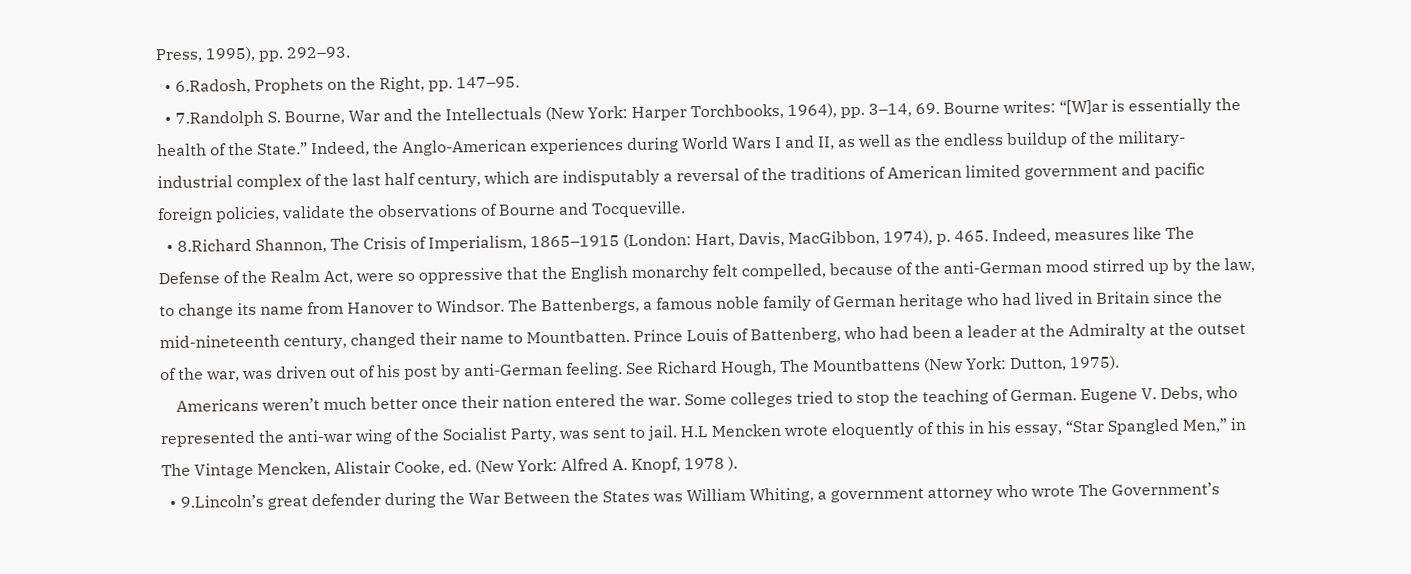Press, 1995), pp. 292–93.
  • 6.Radosh, Prophets on the Right, pp. 147–95.
  • 7.Randolph S. Bourne, War and the Intellectuals (New York: Harper Torchbooks, 1964), pp. 3–14, 69. Bourne writes: “[W]ar is essentially the health of the State.” Indeed, the Anglo-American experiences during World Wars I and II, as well as the endless buildup of the military-industrial complex of the last half century, which are indisputably a reversal of the traditions of American limited government and pacific foreign policies, validate the observations of Bourne and Tocqueville.
  • 8.Richard Shannon, The Crisis of Imperialism, 1865–1915 (London: Hart, Davis, MacGibbon, 1974), p. 465. Indeed, measures like The Defense of the Realm Act, were so oppressive that the English monarchy felt compelled, because of the anti-German mood stirred up by the law, to change its name from Hanover to Windsor. The Battenbergs, a famous noble family of German heritage who had lived in Britain since the mid-nineteenth century, changed their name to Mountbatten. Prince Louis of Battenberg, who had been a leader at the Admiralty at the outset of the war, was driven out of his post by anti-German feeling. See Richard Hough, The Mountbattens (New York: Dutton, 1975).
    Americans weren’t much better once their nation entered the war. Some colleges tried to stop the teaching of German. Eugene V. Debs, who represented the anti-war wing of the Socialist Party, was sent to jail. H.L Mencken wrote eloquently of this in his essay, “Star Spangled Men,” in The Vintage Mencken, Alistair Cooke, ed. (New York: Alfred A. Knopf, 1978 ).
  • 9.Lincoln’s great defender during the War Between the States was William Whiting, a government attorney who wrote The Government’s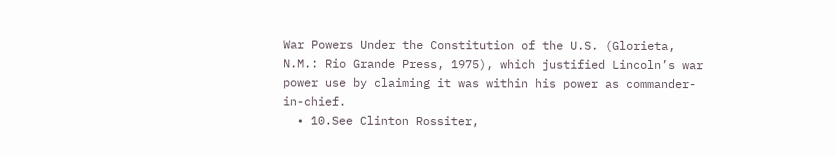War Powers Under the Constitution of the U.S. (Glorieta, N.M.: Rio Grande Press, 1975), which justified Lincoln’s war power use by claiming it was within his power as commander-in-chief.
  • 10.See Clinton Rossiter,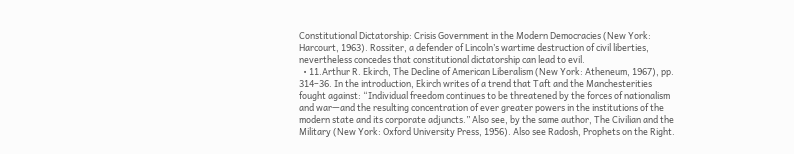Constitutional Dictatorship: Crisis Government in the Modern Democracies (New York: Harcourt, 1963). Rossiter, a defender of Lincoln’s wartime destruction of civil liberties, nevertheless concedes that constitutional dictatorship can lead to evil.
  • 11.Arthur R. Ekirch, The Decline of American Liberalism (New York: Atheneum, 1967), pp. 314–36. In the introduction, Ekirch writes of a trend that Taft and the Manchesterities fought against: “Individual freedom continues to be threatened by the forces of nationalism and war—and the resulting concentration of ever greater powers in the institutions of the modern state and its corporate adjuncts.” Also see, by the same author, The Civilian and the Military (New York: Oxford University Press, 1956). Also see Radosh, Prophets on the Right.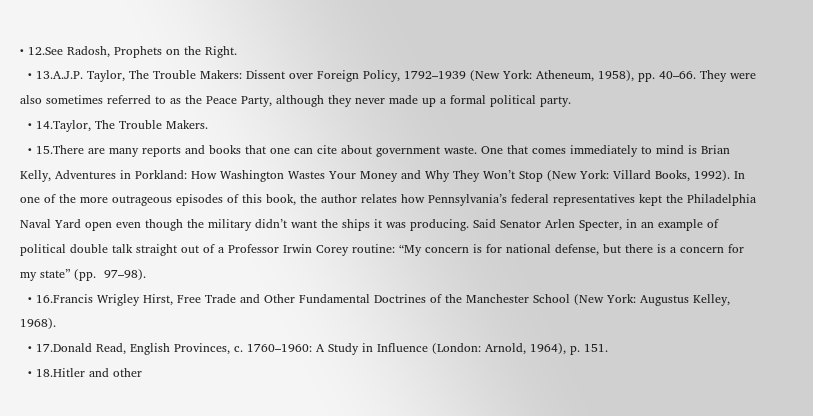• 12.See Radosh, Prophets on the Right.
  • 13.A.J.P. Taylor, The Trouble Makers: Dissent over Foreign Policy, 1792–1939 (New York: Atheneum, 1958), pp. 40–66. They were also sometimes referred to as the Peace Party, although they never made up a formal political party.
  • 14.Taylor, The Trouble Makers.
  • 15.There are many reports and books that one can cite about government waste. One that comes immediately to mind is Brian Kelly, Adventures in Porkland: How Washington Wastes Your Money and Why They Won’t Stop (New York: Villard Books, 1992). In one of the more outrageous episodes of this book, the author relates how Pennsylvania’s federal representatives kept the Philadelphia Naval Yard open even though the military didn’t want the ships it was producing. Said Senator Arlen Specter, in an example of political double talk straight out of a Professor Irwin Corey routine: “My concern is for national defense, but there is a concern for my state” (pp.  97–98).
  • 16.Francis Wrigley Hirst, Free Trade and Other Fundamental Doctrines of the Manchester School (New York: Augustus Kelley, 1968).
  • 17.Donald Read, English Provinces, c. 1760–1960: A Study in Influence (London: Arnold, 1964), p. 151.
  • 18.Hitler and other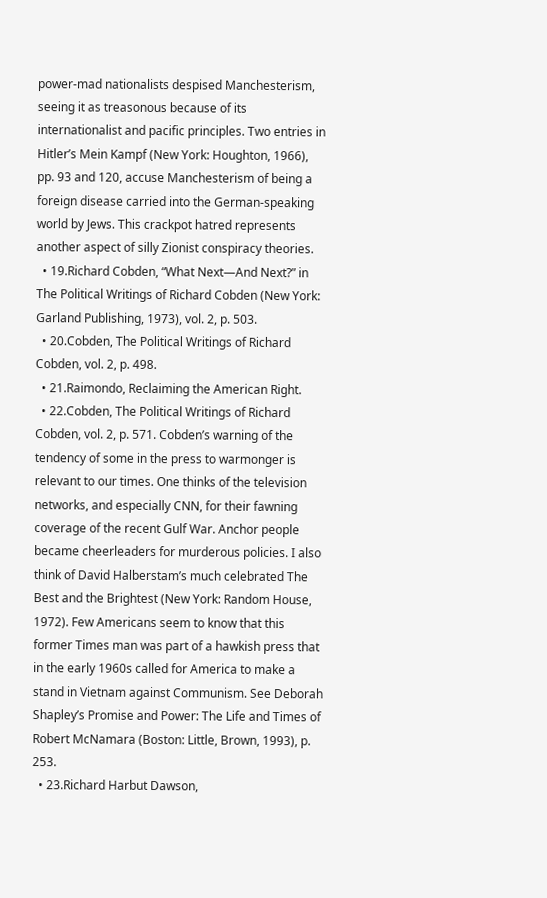power-mad nationalists despised Manchesterism, seeing it as treasonous because of its internationalist and pacific principles. Two entries in Hitler’s Mein Kampf (New York: Houghton, 1966), pp. 93 and 120, accuse Manchesterism of being a foreign disease carried into the German-speaking world by Jews. This crackpot hatred represents another aspect of silly Zionist conspiracy theories.
  • 19.Richard Cobden, “What Next—And Next?” in The Political Writings of Richard Cobden (New York: Garland Publishing, 1973), vol. 2, p. 503.
  • 20.Cobden, The Political Writings of Richard Cobden, vol. 2, p. 498.
  • 21.Raimondo, Reclaiming the American Right.
  • 22.Cobden, The Political Writings of Richard Cobden, vol. 2, p. 571. Cobden’s warning of the tendency of some in the press to warmonger is relevant to our times. One thinks of the television networks, and especially CNN, for their fawning coverage of the recent Gulf War. Anchor people became cheerleaders for murderous policies. I also think of David Halberstam’s much celebrated The Best and the Brightest (New York: Random House, 1972). Few Americans seem to know that this former Times man was part of a hawkish press that in the early 1960s called for America to make a stand in Vietnam against Communism. See Deborah Shapley’s Promise and Power: The Life and Times of Robert McNamara (Boston: Little, Brown, 1993), p. 253.
  • 23.Richard Harbut Dawson,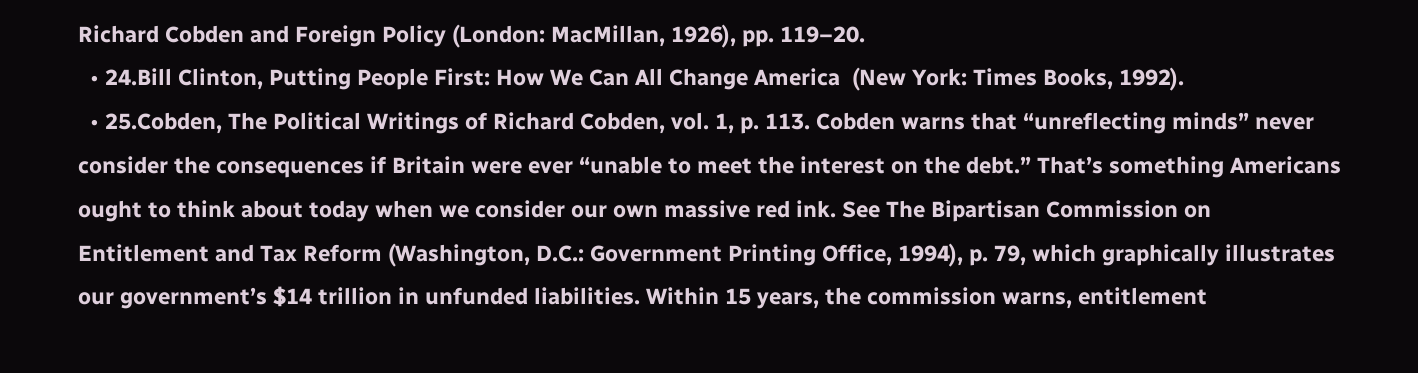Richard Cobden and Foreign Policy (London: MacMillan, 1926), pp. 119–20.
  • 24.Bill Clinton, Putting People First: How We Can All Change America  (New York: Times Books, 1992).
  • 25.Cobden, The Political Writings of Richard Cobden, vol. 1, p. 113. Cobden warns that “unreflecting minds” never consider the consequences if Britain were ever “unable to meet the interest on the debt.” That’s something Americans ought to think about today when we consider our own massive red ink. See The Bipartisan Commission on Entitlement and Tax Reform (Washington, D.C.: Government Printing Office, 1994), p. 79, which graphically illustrates our government’s $14 trillion in unfunded liabilities. Within 15 years, the commission warns, entitlement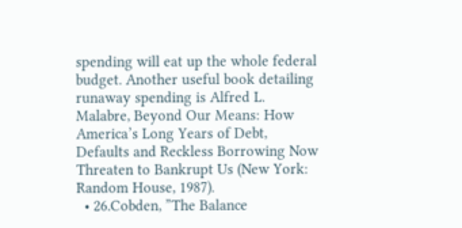spending will eat up the whole federal budget. Another useful book detailing runaway spending is Alfred L. Malabre, Beyond Our Means: How America’s Long Years of Debt, Defaults and Reckless Borrowing Now Threaten to Bankrupt Us (New York: Random House, 1987).
  • 26.Cobden, ”The Balance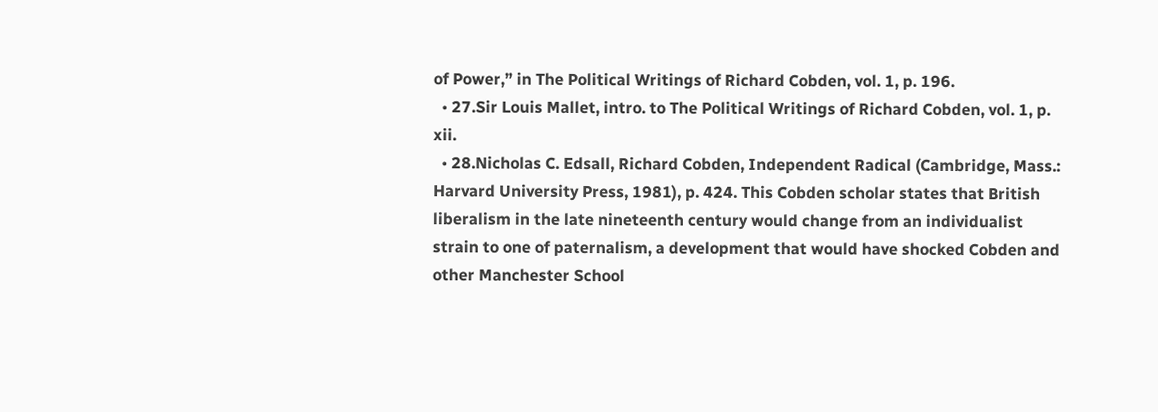of Power,” in The Political Writings of Richard Cobden, vol. 1, p. 196.
  • 27.Sir Louis Mallet, intro. to The Political Writings of Richard Cobden, vol. 1, p. xii.
  • 28.Nicholas C. Edsall, Richard Cobden, Independent Radical (Cambridge, Mass.: Harvard University Press, 1981), p. 424. This Cobden scholar states that British liberalism in the late nineteenth century would change from an individualist strain to one of paternalism, a development that would have shocked Cobden and other Manchester School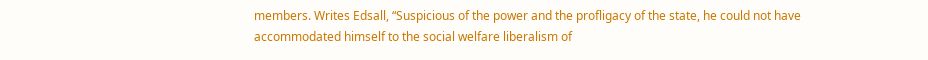members. Writes Edsall, “Suspicious of the power and the profligacy of the state, he could not have accommodated himself to the social welfare liberalism of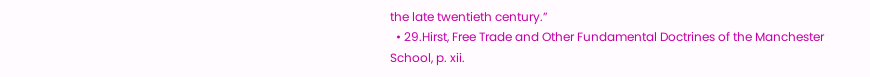the late twentieth century.”
  • 29.Hirst, Free Trade and Other Fundamental Doctrines of the Manchester School, p. xii.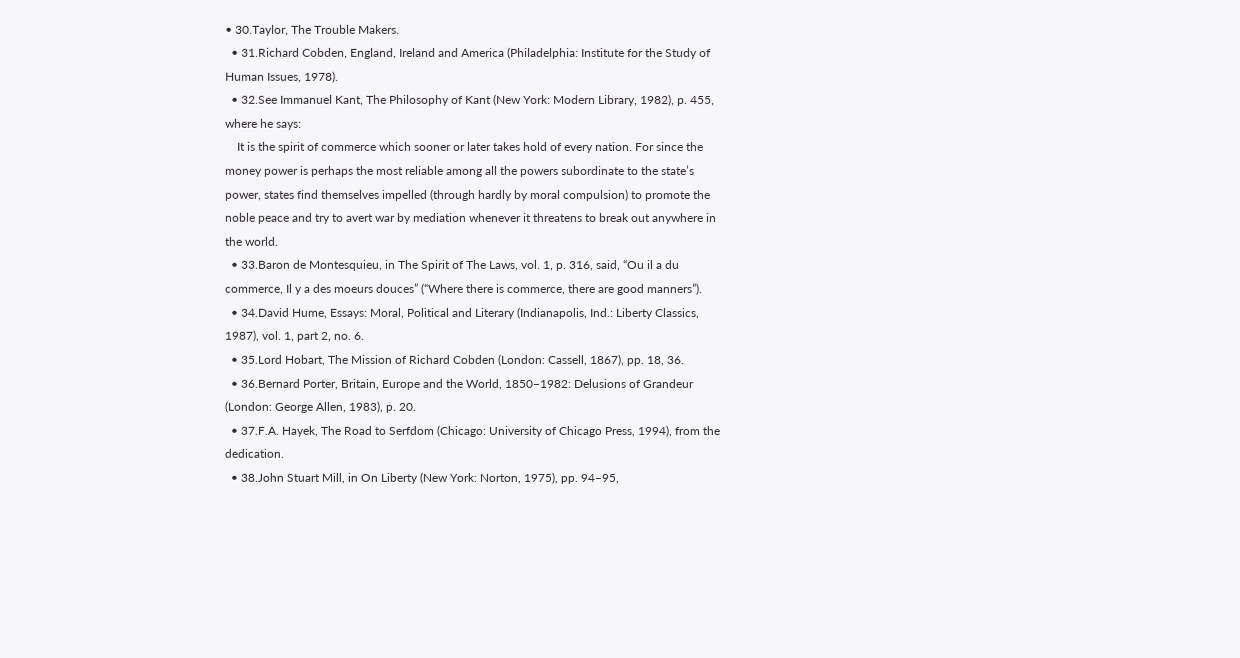• 30.Taylor, The Trouble Makers.
  • 31.Richard Cobden, England, Ireland and America (Philadelphia: Institute for the Study of Human Issues, 1978).
  • 32.See Immanuel Kant, The Philosophy of Kant (New York: Modern Library, 1982), p. 455, where he says:
    It is the spirit of commerce which sooner or later takes hold of every nation. For since the money power is perhaps the most reliable among all the powers subordinate to the state’s power, states find themselves impelled (through hardly by moral compulsion) to promote the noble peace and try to avert war by mediation whenever it threatens to break out anywhere in the world.
  • 33.Baron de Montesquieu, in The Spirit of The Laws, vol. 1, p. 316, said, “Ou il a du commerce, Il y a des moeurs douces” (“Where there is commerce, there are good manners”).
  • 34.David Hume, Essays: Moral, Political and Literary (Indianapolis, Ind.: Liberty Classics, 1987), vol. 1, part 2, no. 6.
  • 35.Lord Hobart, The Mission of Richard Cobden (London: Cassell, 1867), pp. 18, 36.
  • 36.Bernard Porter, Britain, Europe and the World, 1850–1982: Delusions of Grandeur (London: George Allen, 1983), p. 20.
  • 37.F.A. Hayek, The Road to Serfdom (Chicago: University of Chicago Press, 1994), from the dedication.
  • 38.John Stuart Mill, in On Liberty (New York: Norton, 1975), pp. 94–95,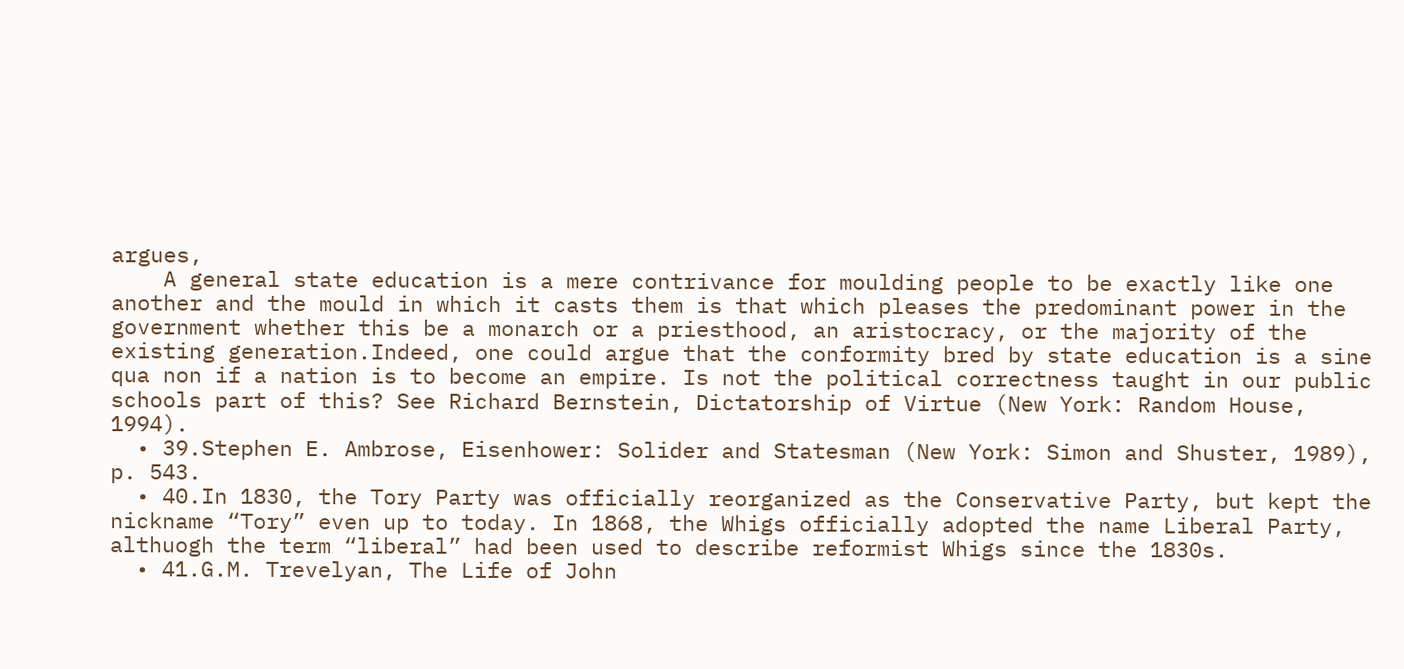argues,
    A general state education is a mere contrivance for moulding people to be exactly like one another and the mould in which it casts them is that which pleases the predominant power in the government whether this be a monarch or a priesthood, an aristocracy, or the majority of the existing generation.Indeed, one could argue that the conformity bred by state education is a sine qua non if a nation is to become an empire. Is not the political correctness taught in our public schools part of this? See Richard Bernstein, Dictatorship of Virtue (New York: Random House, 1994).
  • 39.Stephen E. Ambrose, Eisenhower: Solider and Statesman (New York: Simon and Shuster, 1989),  p. 543.
  • 40.In 1830, the Tory Party was officially reorganized as the Conservative Party, but kept the nickname “Tory” even up to today. In 1868, the Whigs officially adopted the name Liberal Party, althuogh the term “liberal” had been used to describe reformist Whigs since the 1830s.
  • 41.G.M. Trevelyan, The Life of John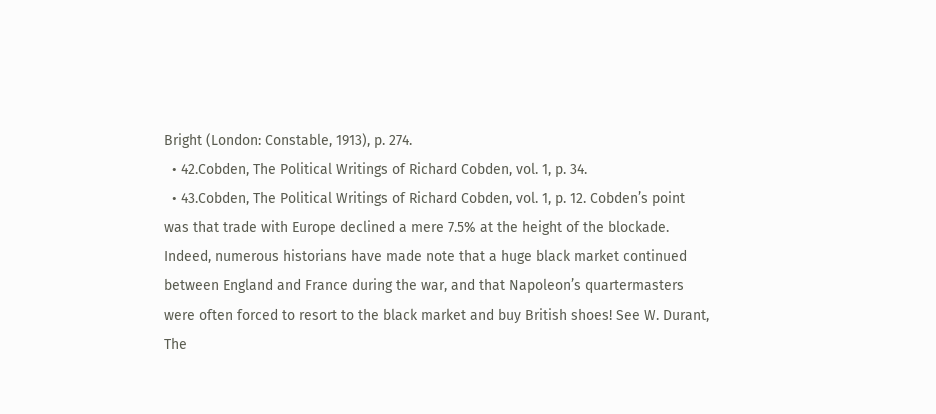Bright (London: Constable, 1913), p. 274.
  • 42.Cobden, The Political Writings of Richard Cobden, vol. 1, p. 34.
  • 43.Cobden, The Political Writings of Richard Cobden, vol. 1, p. 12. Cobden’s point was that trade with Europe declined a mere 7.5% at the height of the blockade. Indeed, numerous historians have made note that a huge black market continued between England and France during the war, and that Napoleon’s quartermasters were often forced to resort to the black market and buy British shoes! See W. Durant, The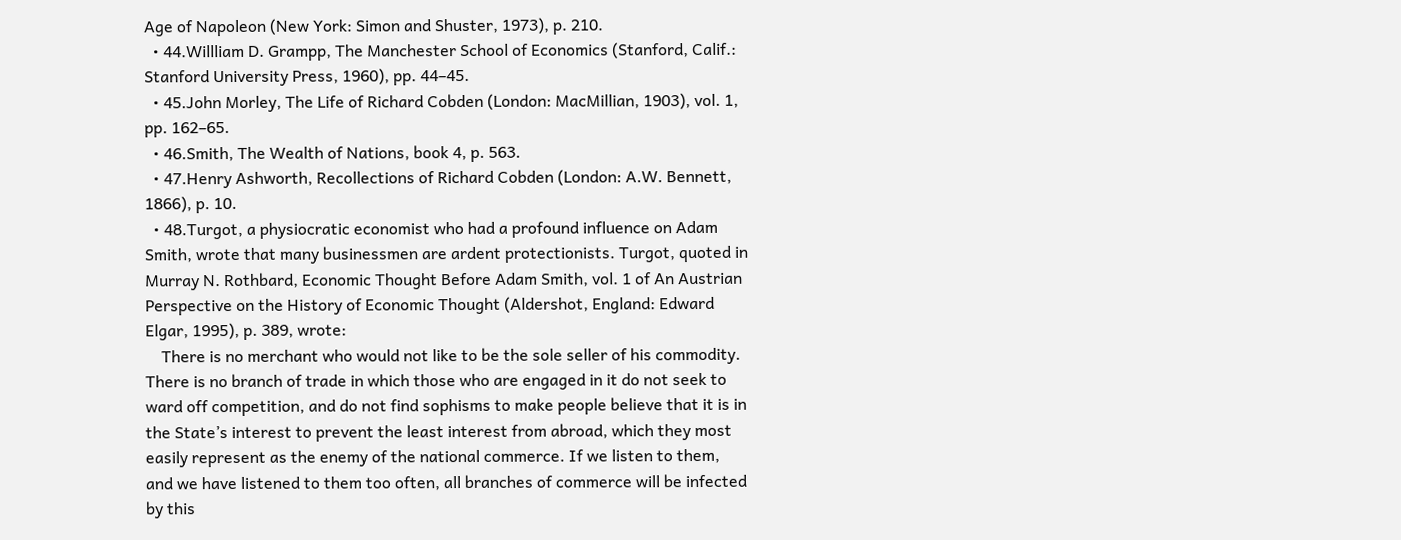Age of Napoleon (New York: Simon and Shuster, 1973), p. 210.
  • 44.Willliam D. Grampp, The Manchester School of Economics (Stanford, Calif.: Stanford University Press, 1960), pp. 44–45.
  • 45.John Morley, The Life of Richard Cobden (London: MacMillian, 1903), vol. 1, pp. 162–65.
  • 46.Smith, The Wealth of Nations, book 4, p. 563.
  • 47.Henry Ashworth, Recollections of Richard Cobden (London: A.W. Bennett, 1866), p. 10.
  • 48.Turgot, a physiocratic economist who had a profound influence on Adam Smith, wrote that many businessmen are ardent protectionists. Turgot, quoted in Murray N. Rothbard, Economic Thought Before Adam Smith, vol. 1 of An Austrian Perspective on the History of Economic Thought (Aldershot, England: Edward Elgar, 1995), p. 389, wrote:
    There is no merchant who would not like to be the sole seller of his commodity. There is no branch of trade in which those who are engaged in it do not seek to ward off competition, and do not find sophisms to make people believe that it is in the State’s interest to prevent the least interest from abroad, which they most easily represent as the enemy of the national commerce. If we listen to them, and we have listened to them too often, all branches of commerce will be infected by this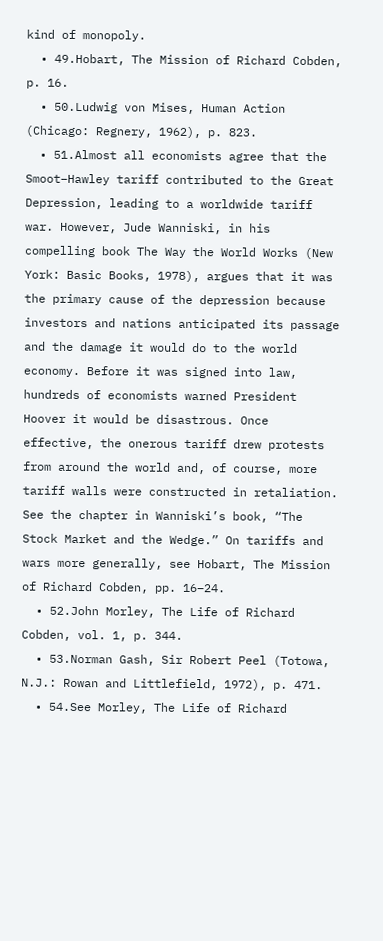kind of monopoly.
  • 49.Hobart, The Mission of Richard Cobden, p. 16.
  • 50.Ludwig von Mises, Human Action (Chicago: Regnery, 1962), p. 823.
  • 51.Almost all economists agree that the Smoot–Hawley tariff contributed to the Great Depression, leading to a worldwide tariff war. However, Jude Wanniski, in his compelling book The Way the World Works (New York: Basic Books, 1978), argues that it was the primary cause of the depression because investors and nations anticipated its passage and the damage it would do to the world economy. Before it was signed into law, hundreds of economists warned President Hoover it would be disastrous. Once effective, the onerous tariff drew protests from around the world and, of course, more tariff walls were constructed in retaliation. See the chapter in Wanniski’s book, “The Stock Market and the Wedge.” On tariffs and wars more generally, see Hobart, The Mission of Richard Cobden, pp. 16–24.
  • 52.John Morley, The Life of Richard Cobden, vol. 1, p. 344.
  • 53.Norman Gash, Sir Robert Peel (Totowa, N.J.: Rowan and Littlefield, 1972), p. 471.
  • 54.See Morley, The Life of Richard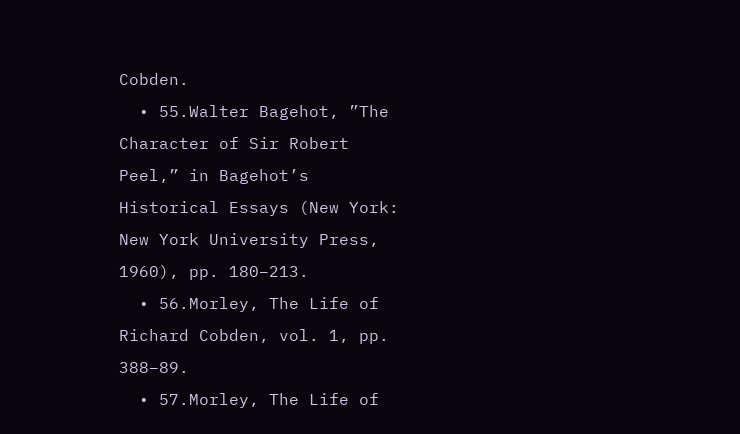Cobden.
  • 55.Walter Bagehot, ”The Character of Sir Robert Peel,” in Bagehot’s Historical Essays (New York: New York University Press, 1960), pp. 180–213.
  • 56.Morley, The Life of Richard Cobden, vol. 1, pp. 388–89.
  • 57.Morley, The Life of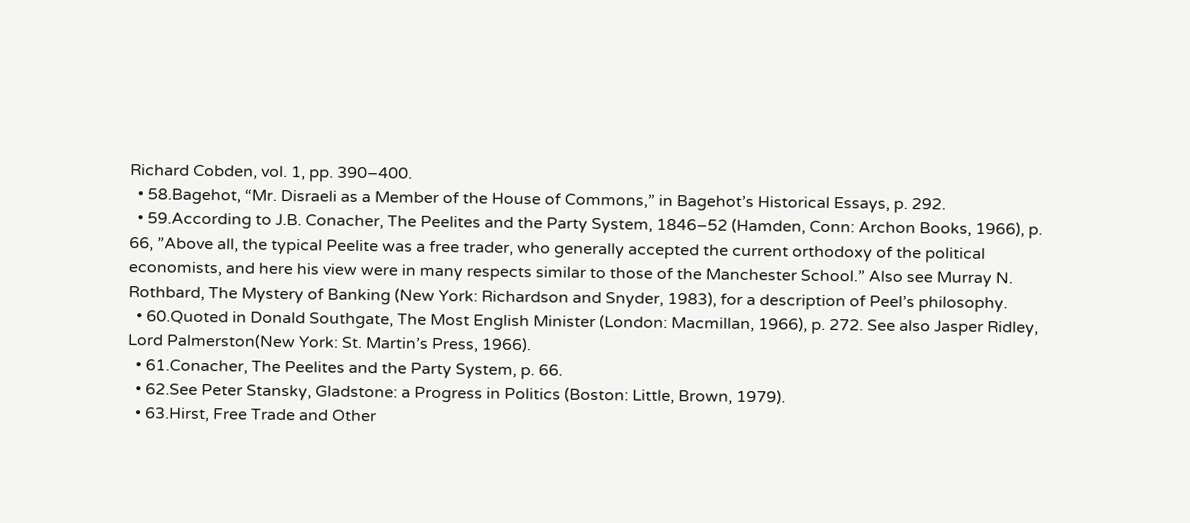Richard Cobden, vol. 1, pp. 390–400.
  • 58.Bagehot, “Mr. Disraeli as a Member of the House of Commons,” in Bagehot’s Historical Essays, p. 292.
  • 59.According to J.B. Conacher, The Peelites and the Party System, 1846–52 (Hamden, Conn: Archon Books, 1966), p. 66, ”Above all, the typical Peelite was a free trader, who generally accepted the current orthodoxy of the political economists, and here his view were in many respects similar to those of the Manchester School.” Also see Murray N. Rothbard, The Mystery of Banking (New York: Richardson and Snyder, 1983), for a description of Peel’s philosophy.
  • 60.Quoted in Donald Southgate, The Most English Minister (London: Macmillan, 1966), p. 272. See also Jasper Ridley, Lord Palmerston(New York: St. Martin’s Press, 1966).
  • 61.Conacher, The Peelites and the Party System, p. 66.
  • 62.See Peter Stansky, Gladstone: a Progress in Politics (Boston: Little, Brown, 1979).
  • 63.Hirst, Free Trade and Other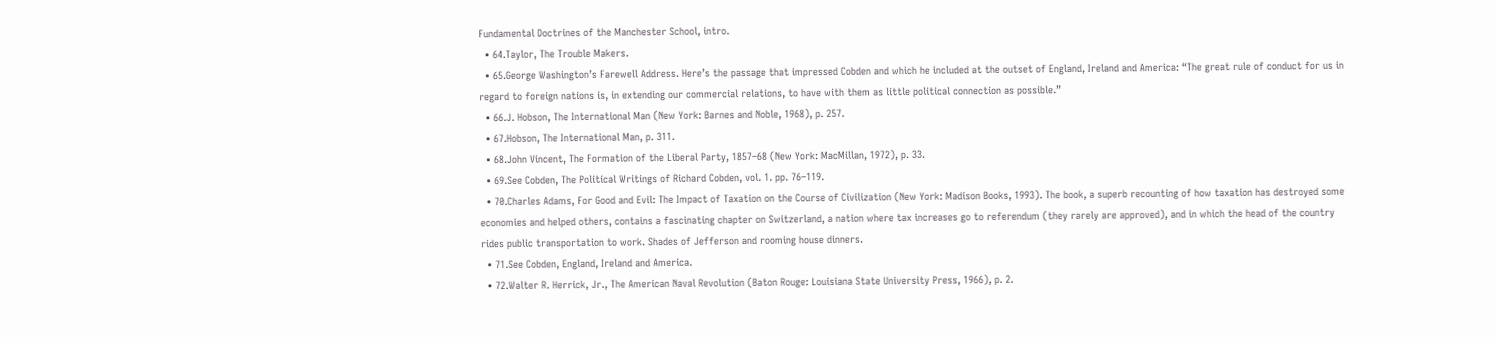Fundamental Doctrines of the Manchester School, intro.
  • 64.Taylor, The Trouble Makers.
  • 65.George Washington’s Farewell Address. Here’s the passage that impressed Cobden and which he included at the outset of England, Ireland and America: “The great rule of conduct for us in regard to foreign nations is, in extending our commercial relations, to have with them as little political connection as possible.”
  • 66.J. Hobson, The International Man (New York: Barnes and Noble, 1968), p. 257.
  • 67.Hobson, The International Man, p. 311.
  • 68.John Vincent, The Formation of the Liberal Party, 1857–68 (New York: MacMillan, 1972), p. 33.
  • 69.See Cobden, The Political Writings of Richard Cobden, vol. 1. pp. 76–119.
  • 70.Charles Adams, For Good and Evil: The Impact of Taxation on the Course of Civilization (New York: Madison Books, 1993). The book, a superb recounting of how taxation has destroyed some economies and helped others, contains a fascinating chapter on Switzerland, a nation where tax increases go to referendum (they rarely are approved), and in which the head of the country rides public transportation to work. Shades of Jefferson and rooming house dinners.
  • 71.See Cobden, England, Ireland and America.
  • 72.Walter R. Herrick, Jr., The American Naval Revolution (Baton Rouge: Louisiana State University Press, 1966), p. 2.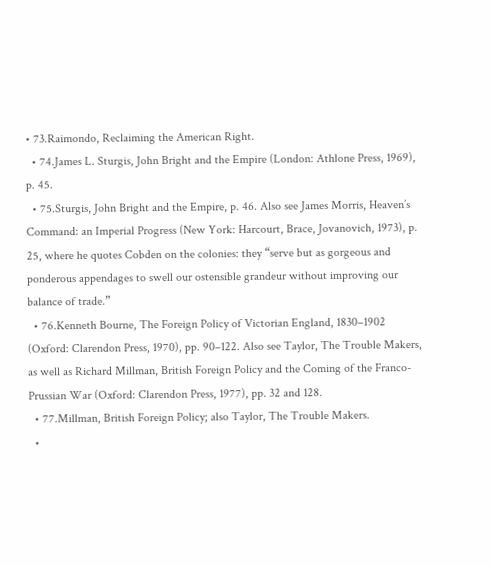• 73.Raimondo, Reclaiming the American Right.
  • 74.James L. Sturgis, John Bright and the Empire (London: Athlone Press, 1969), p. 45.
  • 75.Sturgis, John Bright and the Empire, p. 46. Also see James Morris, Heaven’s Command: an Imperial Progress (New York: Harcourt, Brace, Jovanovich, 1973), p. 25, where he quotes Cobden on the colonies: they “serve but as gorgeous and ponderous appendages to swell our ostensible grandeur without improving our balance of trade.”
  • 76.Kenneth Bourne, The Foreign Policy of Victorian England, 1830–1902 (Oxford: Clarendon Press, 1970), pp. 90–122. Also see Taylor, The Trouble Makers, as well as Richard Millman, British Foreign Policy and the Coming of the Franco-Prussian War (Oxford: Clarendon Press, 1977), pp. 32 and 128.
  • 77.Millman, British Foreign Policy; also Taylor, The Trouble Makers.
  •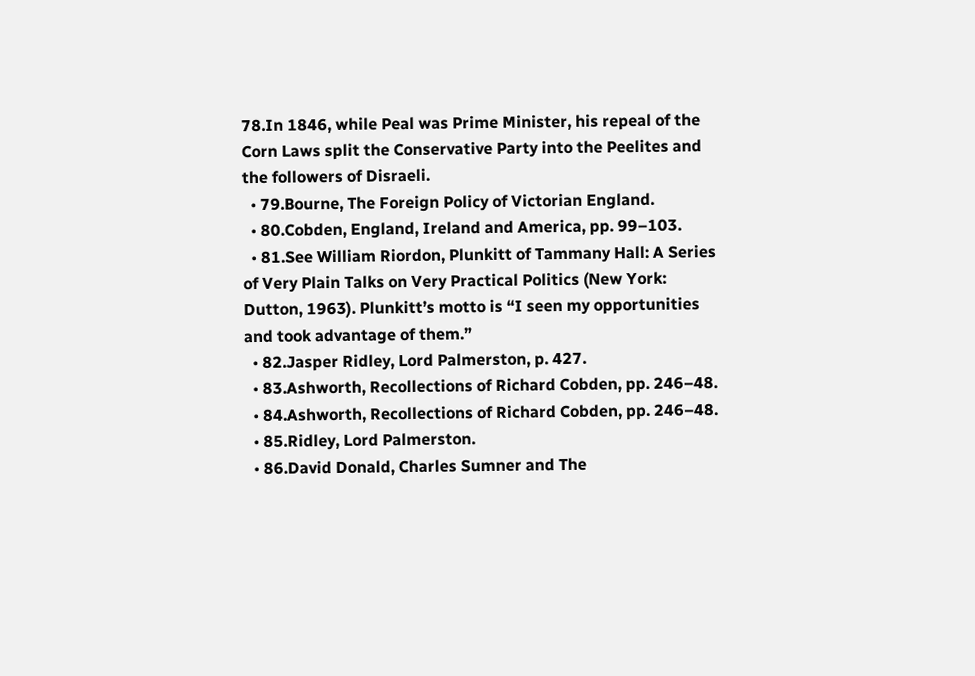78.In 1846, while Peal was Prime Minister, his repeal of the Corn Laws split the Conservative Party into the Peelites and the followers of Disraeli.
  • 79.Bourne, The Foreign Policy of Victorian England.
  • 80.Cobden, England, Ireland and America, pp. 99–103.
  • 81.See William Riordon, Plunkitt of Tammany Hall: A Series of Very Plain Talks on Very Practical Politics (New York: Dutton, 1963). Plunkitt’s motto is “I seen my opportunities and took advantage of them.”
  • 82.Jasper Ridley, Lord Palmerston, p. 427.
  • 83.Ashworth, Recollections of Richard Cobden, pp. 246–48.
  • 84.Ashworth, Recollections of Richard Cobden, pp. 246–48.
  • 85.Ridley, Lord Palmerston.
  • 86.David Donald, Charles Sumner and The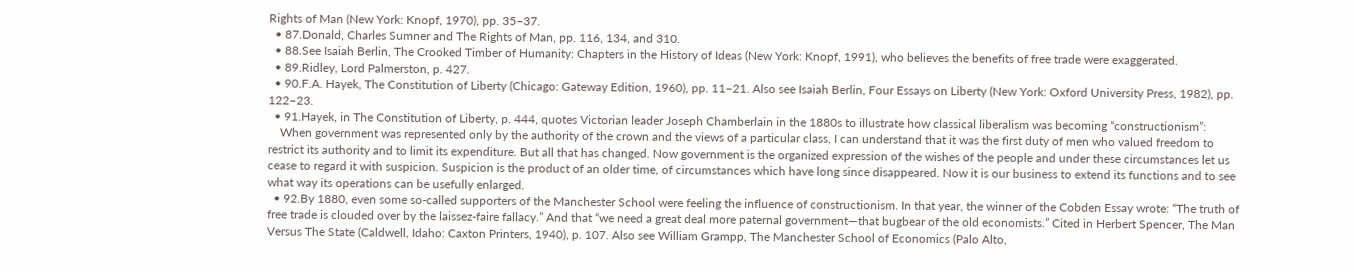Rights of Man (New York: Knopf, 1970), pp. 35–37.
  • 87.Donald, Charles Sumner and The Rights of Man, pp. 116, 134, and 310.
  • 88.See Isaiah Berlin, The Crooked Timber of Humanity: Chapters in the History of Ideas (New York: Knopf, 1991), who believes the benefits of free trade were exaggerated.
  • 89.Ridley, Lord Palmerston, p. 427.
  • 90.F.A. Hayek, The Constitution of Liberty (Chicago: Gateway Edition, 1960), pp. 11–21. Also see Isaiah Berlin, Four Essays on Liberty (New York: Oxford University Press, 1982), pp. 122–23.
  • 91.Hayek, in The Constitution of Liberty, p. 444, quotes Victorian leader Joseph Chamberlain in the 1880s to illustrate how classical liberalism was becoming “constructionism”:
    When government was represented only by the authority of the crown and the views of a particular class, I can understand that it was the first duty of men who valued freedom to restrict its authority and to limit its expenditure. But all that has changed. Now government is the organized expression of the wishes of the people and under these circumstances let us cease to regard it with suspicion. Suspicion is the product of an older time, of circumstances which have long since disappeared. Now it is our business to extend its functions and to see what way its operations can be usefully enlarged.
  • 92.By 1880, even some so-called supporters of the Manchester School were feeling the influence of constructionism. In that year, the winner of the Cobden Essay wrote: “The truth of free trade is clouded over by the laissez-faire fallacy.” And that “we need a great deal more paternal government—that bugbear of the old economists.” Cited in Herbert Spencer, The Man Versus The State (Caldwell, Idaho: Caxton Printers, 1940), p. 107. Also see William Grampp, The Manchester School of Economics (Palo Alto,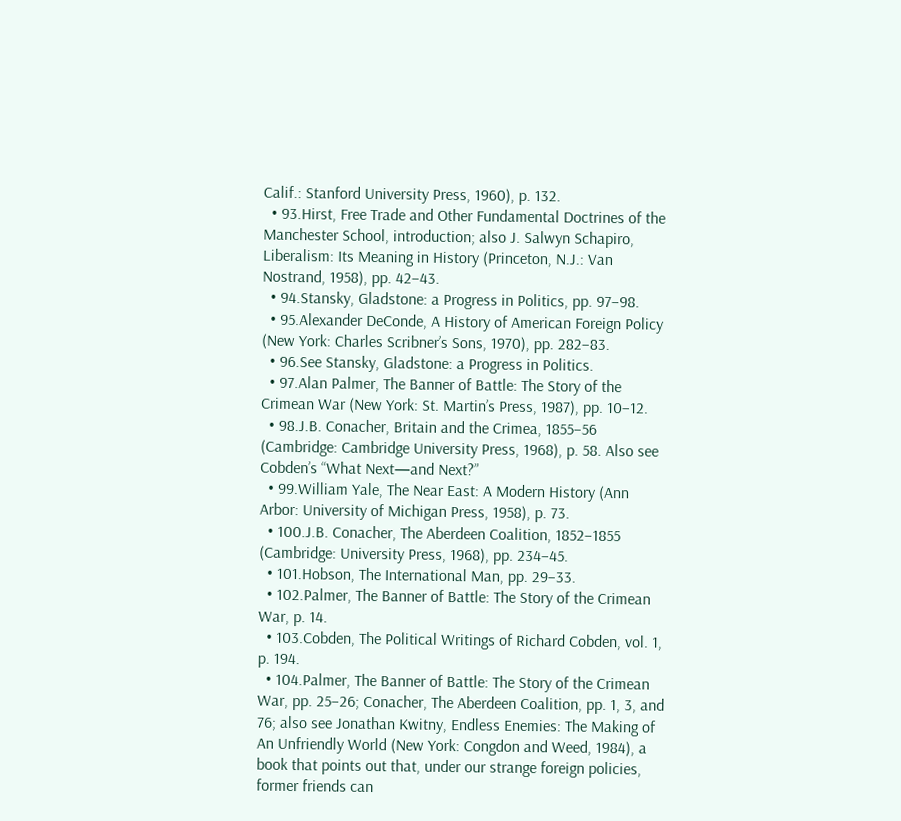Calif.: Stanford University Press, 1960), p. 132.
  • 93.Hirst, Free Trade and Other Fundamental Doctrines of the Manchester School, introduction; also J. Salwyn Schapiro, Liberalism: Its Meaning in History (Princeton, N.J.: Van Nostrand, 1958), pp. 42–43.
  • 94.Stansky, Gladstone: a Progress in Politics, pp. 97–98.
  • 95.Alexander DeConde, A History of American Foreign Policy (New York: Charles Scribner’s Sons, 1970), pp. 282–83.
  • 96.See Stansky, Gladstone: a Progress in Politics.
  • 97.Alan Palmer, The Banner of Battle: The Story of the Crimean War (New York: St. Martin’s Press, 1987), pp. 10–12.
  • 98.J.B. Conacher, Britain and the Crimea, 1855–56 (Cambridge: Cambridge University Press, 1968), p. 58. Also see Cobden’s “What Next—and Next?”
  • 99.William Yale, The Near East: A Modern History (Ann Arbor: University of Michigan Press, 1958), p. 73.
  • 100.J.B. Conacher, The Aberdeen Coalition, 1852–1855 (Cambridge: University Press, 1968), pp. 234–45.
  • 101.Hobson, The International Man, pp. 29–33.
  • 102.Palmer, The Banner of Battle: The Story of the Crimean War, p. 14.
  • 103.Cobden, The Political Writings of Richard Cobden, vol. 1, p. 194.
  • 104.Palmer, The Banner of Battle: The Story of the Crimean War, pp. 25–26; Conacher, The Aberdeen Coalition, pp. 1, 3, and 76; also see Jonathan Kwitny, Endless Enemies: The Making of An Unfriendly World (New York: Congdon and Weed, 1984), a book that points out that, under our strange foreign policies, former friends can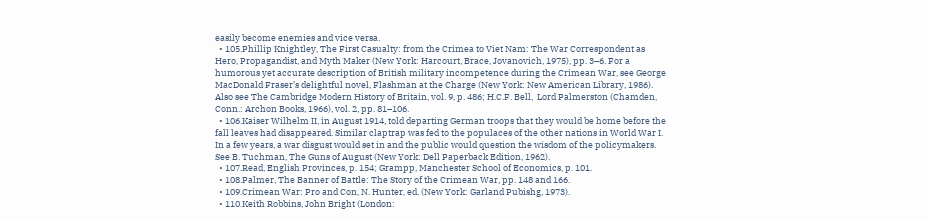easily become enemies and vice versa.
  • 105.Phillip Knightley, The First Casualty: from the Crimea to Viet Nam: The War Correspondent as Hero, Propagandist, and Myth Maker (New York: Harcourt, Brace, Jovanovich, 1975), pp. 3–6. For a humorous yet accurate description of British military incompetence during the Crimean War, see George MacDonald Fraser’s delightful novel, Flashman at the Charge (New York: New American Library, 1986). Also see The Cambridge Modern History of Britain, vol. 9, p. 486; H.C.F. Bell,  Lord Palmerston (Chamden, Conn.: Archon Books, 1966), vol. 2, pp. 81–106.
  • 106.Kaiser Wilhelm II, in August 1914, told departing German troops that they would be home before the fall leaves had disappeared. Similar claptrap was fed to the populaces of the other nations in World War I. In a few years, a war disgust would set in and the public would question the wisdom of the policymakers. See B. Tuchman, The Guns of August (New York: Dell Paperback Edition, 1962).
  • 107.Read, English Provinces, p. 154; Grampp, Manchester School of Economics, p. 101.
  • 108.Palmer, The Banner of Battle: The Story of the Crimean War, pp. 148 and 166.
  • 109.Crimean War: Pro and Con, N. Hunter, ed. (New York: Garland Pubishg, 1973).
  • 110.Keith Robbins, John Bright (London: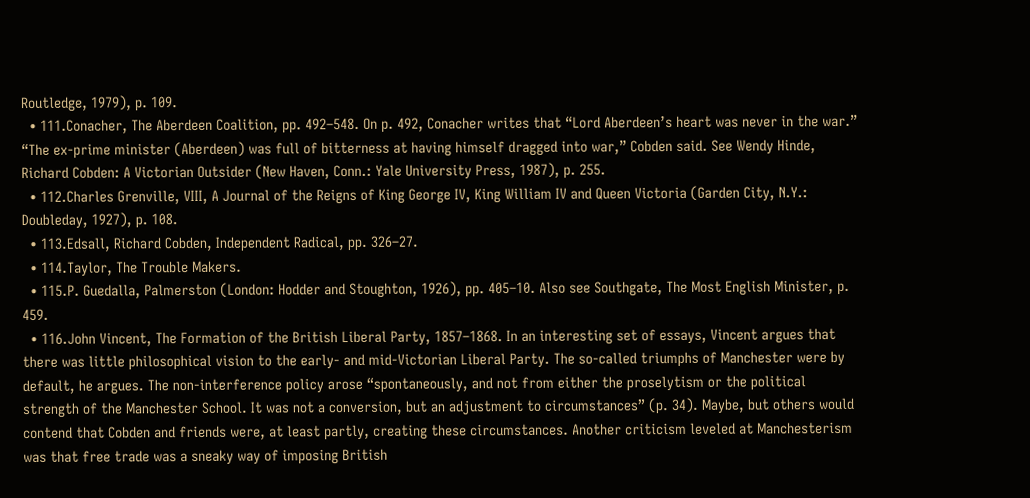Routledge, 1979), p. 109.
  • 111.Conacher, The Aberdeen Coalition, pp. 492–548. On p. 492, Conacher writes that “Lord Aberdeen’s heart was never in the war.” “The ex-prime minister (Aberdeen) was full of bitterness at having himself dragged into war,” Cobden said. See Wendy Hinde, Richard Cobden: A Victorian Outsider (New Haven, Conn.: Yale University Press, 1987), p. 255.
  • 112.Charles Grenville, VIII, A Journal of the Reigns of King George IV, King William IV and Queen Victoria (Garden City, N.Y.: Doubleday, 1927), p. 108.
  • 113.Edsall, Richard Cobden, Independent Radical, pp. 326–27.
  • 114.Taylor, The Trouble Makers.
  • 115.P. Guedalla, Palmerston (London: Hodder and Stoughton, 1926), pp. 405–10. Also see Southgate, The Most English Minister, p. 459.
  • 116.John Vincent, The Formation of the British Liberal Party, 1857–1868. In an interesting set of essays, Vincent argues that there was little philosophical vision to the early- and mid-Victorian Liberal Party. The so-called triumphs of Manchester were by default, he argues. The non-interference policy arose “spontaneously, and not from either the proselytism or the political strength of the Manchester School. It was not a conversion, but an adjustment to circumstances” (p. 34). Maybe, but others would contend that Cobden and friends were, at least partly, creating these circumstances. Another criticism leveled at Manchesterism was that free trade was a sneaky way of imposing British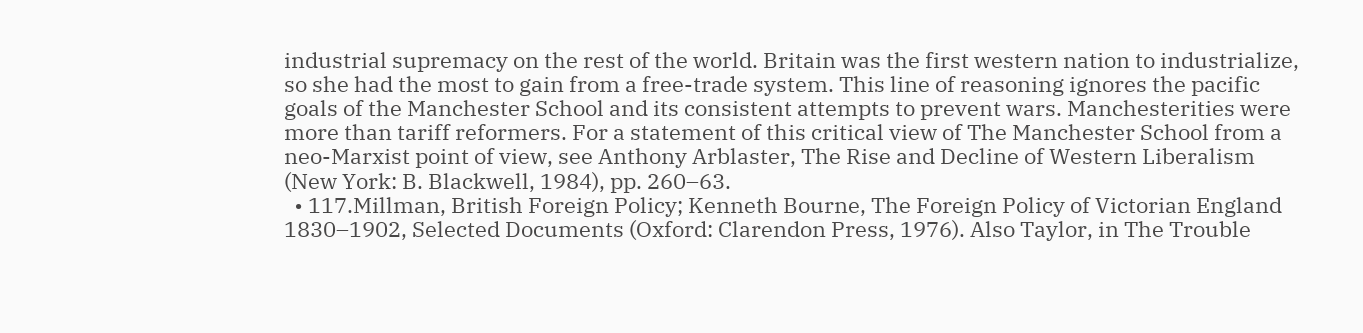industrial supremacy on the rest of the world. Britain was the first western nation to industrialize, so she had the most to gain from a free-trade system. This line of reasoning ignores the pacific goals of the Manchester School and its consistent attempts to prevent wars. Manchesterities were more than tariff reformers. For a statement of this critical view of The Manchester School from a neo-Marxist point of view, see Anthony Arblaster, The Rise and Decline of Western Liberalism (New York: B. Blackwell, 1984), pp. 260–63.
  • 117.Millman, British Foreign Policy; Kenneth Bourne, The Foreign Policy of Victorian England 1830–1902, Selected Documents (Oxford: Clarendon Press, 1976). Also Taylor, in The Trouble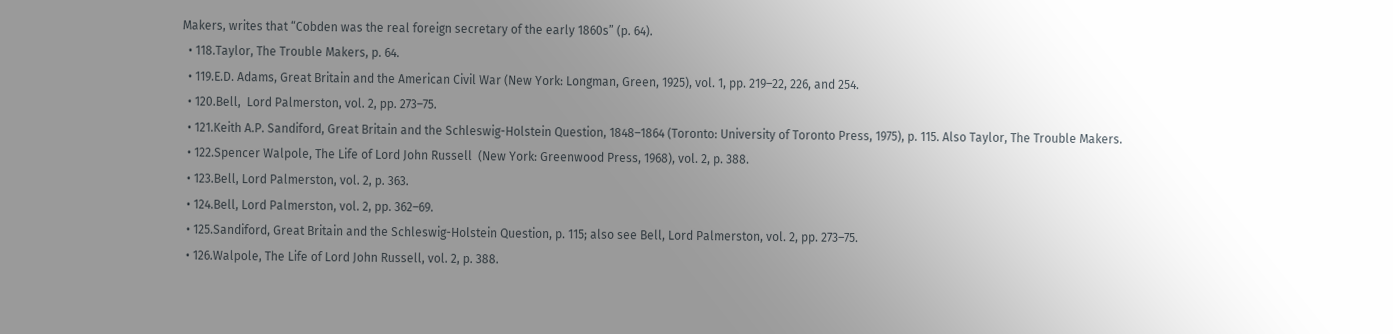Makers, writes that “Cobden was the real foreign secretary of the early 1860s” (p. 64).
  • 118.Taylor, The Trouble Makers, p. 64.
  • 119.E.D. Adams, Great Britain and the American Civil War (New York: Longman, Green, 1925), vol. 1, pp. 219–22, 226, and 254.
  • 120.Bell,  Lord Palmerston, vol. 2, pp. 273–75.
  • 121.Keith A.P. Sandiford, Great Britain and the Schleswig-Holstein Question, 1848–1864 (Toronto: University of Toronto Press, 1975), p. 115. Also Taylor, The Trouble Makers.
  • 122.Spencer Walpole, The Life of Lord John Russell  (New York: Greenwood Press, 1968), vol. 2, p. 388.
  • 123.Bell, Lord Palmerston, vol. 2, p. 363.
  • 124.Bell, Lord Palmerston, vol. 2, pp. 362–69.
  • 125.Sandiford, Great Britain and the Schleswig-Holstein Question, p. 115; also see Bell, Lord Palmerston, vol. 2, pp. 273–75.
  • 126.Walpole, The Life of Lord John Russell, vol. 2, p. 388.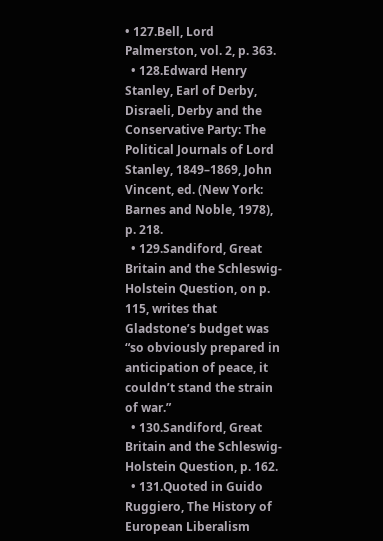• 127.Bell, Lord Palmerston, vol. 2, p. 363.
  • 128.Edward Henry Stanley, Earl of Derby, Disraeli, Derby and the Conservative Party: The Political Journals of Lord Stanley, 1849–1869, John Vincent, ed. (New York: Barnes and Noble, 1978), p. 218.
  • 129.Sandiford, Great Britain and the Schleswig-Holstein Question, on p. 115, writes that Gladstone’s budget was “so obviously prepared in anticipation of peace, it couldn’t stand the strain of war.”
  • 130.Sandiford, Great Britain and the Schleswig-Holstein Question, p. 162.
  • 131.Quoted in Guido Ruggiero, The History of European Liberalism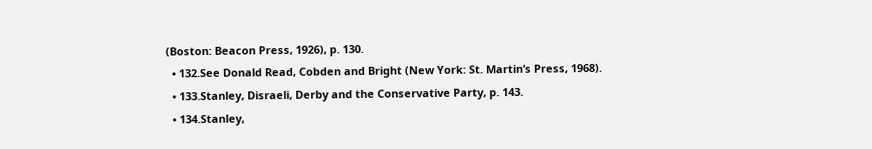(Boston: Beacon Press, 1926), p. 130.
  • 132.See Donald Read, Cobden and Bright (New York: St. Martin’s Press, 1968).
  • 133.Stanley, Disraeli, Derby and the Conservative Party, p. 143.
  • 134.Stanley,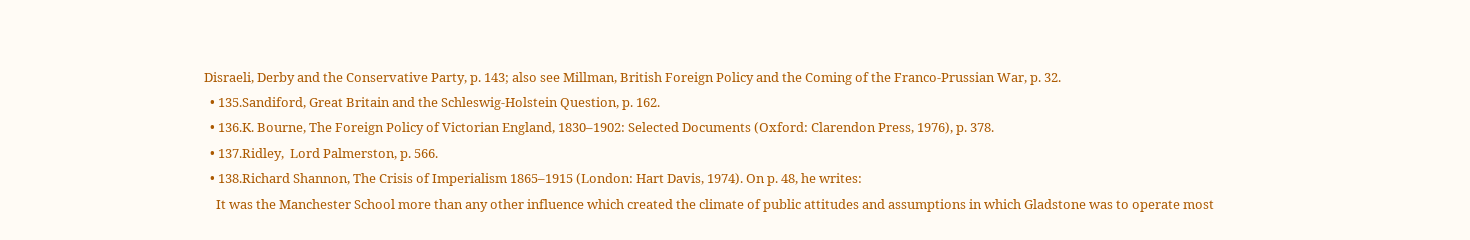Disraeli, Derby and the Conservative Party, p. 143; also see Millman, British Foreign Policy and the Coming of the Franco-Prussian War, p. 32.
  • 135.Sandiford, Great Britain and the Schleswig-Holstein Question, p. 162.
  • 136.K. Bourne, The Foreign Policy of Victorian England, 1830–1902: Selected Documents (Oxford: Clarendon Press, 1976), p. 378.
  • 137.Ridley,  Lord Palmerston, p. 566.
  • 138.Richard Shannon, The Crisis of Imperialism 1865–1915 (London: Hart Davis, 1974). On p. 48, he writes:
    It was the Manchester School more than any other influence which created the climate of public attitudes and assumptions in which Gladstone was to operate most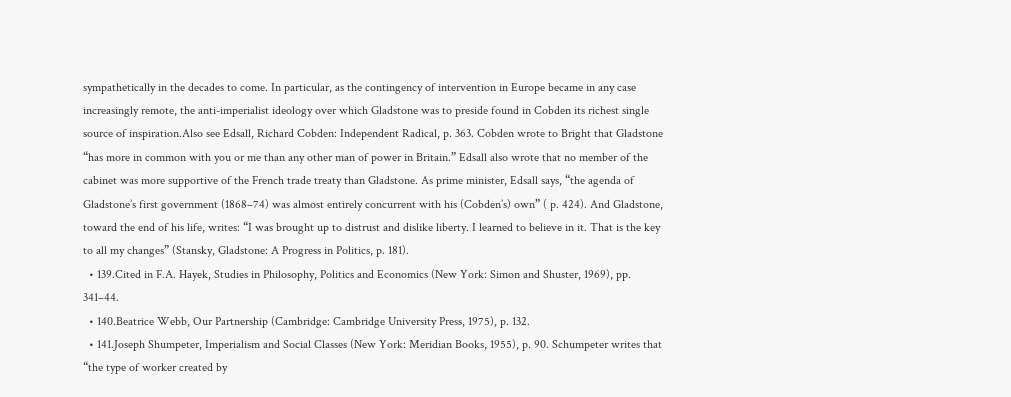sympathetically in the decades to come. In particular, as the contingency of intervention in Europe became in any case increasingly remote, the anti-imperialist ideology over which Gladstone was to preside found in Cobden its richest single source of inspiration.Also see Edsall, Richard Cobden: Independent Radical, p. 363. Cobden wrote to Bright that Gladstone “has more in common with you or me than any other man of power in Britain.” Edsall also wrote that no member of the cabinet was more supportive of the French trade treaty than Gladstone. As prime minister, Edsall says, “the agenda of Gladstone’s first government (1868–74) was almost entirely concurrent with his (Cobden’s) own” ( p. 424). And Gladstone, toward the end of his life, writes: “I was brought up to distrust and dislike liberty. I learned to believe in it. That is the key to all my changes” (Stansky, Gladstone: A Progress in Politics, p. 181).
  • 139.Cited in F.A. Hayek, Studies in Philosophy, Politics and Economics (New York: Simon and Shuster, 1969), pp. 341–44.
  • 140.Beatrice Webb, Our Partnership (Cambridge: Cambridge University Press, 1975), p. 132.
  • 141.Joseph Shumpeter, Imperialism and Social Classes (New York: Meridian Books, 1955), p. 90. Schumpeter writes that “the type of worker created by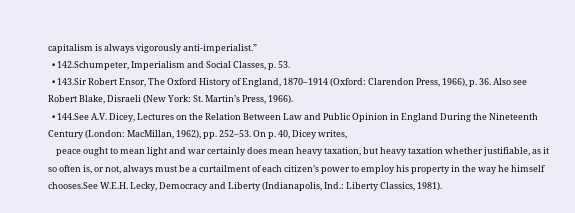capitalism is always vigorously anti-imperialist.”
  • 142.Schumpeter, Imperialism and Social Classes, p. 53.
  • 143.Sir Robert Ensor, The Oxford History of England, 1870–1914 (Oxford: Clarendon Press, 1966), p. 36. Also see Robert Blake, Disraeli (New York: St. Martin’s Press, 1966).
  • 144.See A.V. Dicey, Lectures on the Relation Between Law and Public Opinion in England During the Nineteenth Century (London: MacMillan, 1962), pp. 252–53. On p. 40, Dicey writes,
    peace ought to mean light and war certainly does mean heavy taxation, but heavy taxation whether justifiable, as it so often is, or not, always must be a curtailment of each citizen’s power to employ his property in the way he himself chooses.See W.E.H. Lecky, Democracy and Liberty (Indianapolis, Ind.: Liberty Classics, 1981).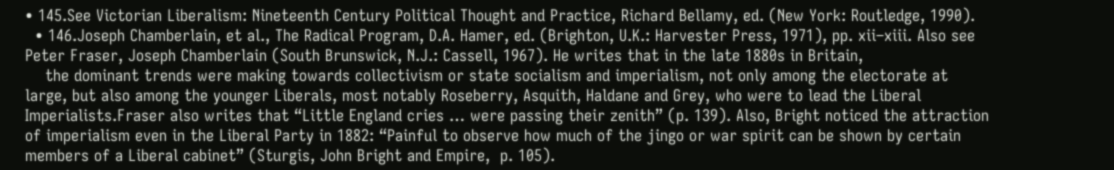• 145.See Victorian Liberalism: Nineteenth Century Political Thought and Practice, Richard Bellamy, ed. (New York: Routledge, 1990).
  • 146.Joseph Chamberlain, et al., The Radical Program, D.A. Hamer, ed. (Brighton, U.K.: Harvester Press, 1971), pp. xii–xiii. Also see Peter Fraser, Joseph Chamberlain (South Brunswick, N.J.: Cassell, 1967). He writes that in the late 1880s in Britain,
    the dominant trends were making towards collectivism or state socialism and imperialism, not only among the electorate at large, but also among the younger Liberals, most notably Roseberry, Asquith, Haldane and Grey, who were to lead the Liberal Imperialists.Fraser also writes that “Little England cries … were passing their zenith” (p. 139). Also, Bright noticed the attraction of imperialism even in the Liberal Party in 1882: “Painful to observe how much of the jingo or war spirit can be shown by certain members of a Liberal cabinet” (Sturgis, John Bright and Empire,  p. 105).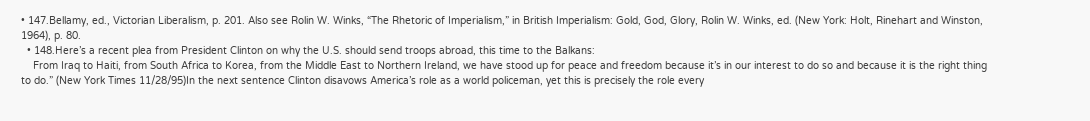• 147.Bellamy, ed., Victorian Liberalism, p. 201. Also see Rolin W. Winks, “The Rhetoric of Imperialism,” in British Imperialism: Gold, God, Glory, Rolin W. Winks, ed. (New York: Holt, Rinehart and Winston, 1964), p. 80.
  • 148.Here’s a recent plea from President Clinton on why the U.S. should send troops abroad, this time to the Balkans:
    From Iraq to Haiti, from South Africa to Korea, from the Middle East to Northern Ireland, we have stood up for peace and freedom because it’s in our interest to do so and because it is the right thing to do.” (New York Times 11/28/95)In the next sentence Clinton disavows America’s role as a world policeman, yet this is precisely the role every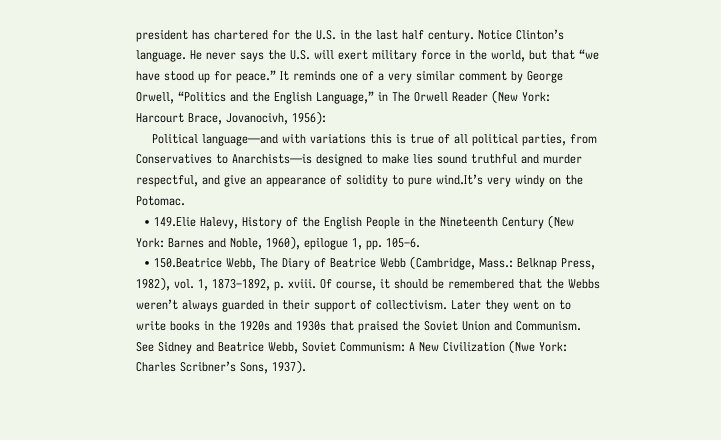president has chartered for the U.S. in the last half century. Notice Clinton’s language. He never says the U.S. will exert military force in the world, but that “we have stood up for peace.” It reminds one of a very similar comment by George Orwell, “Politics and the English Language,” in The Orwell Reader (New York: Harcourt Brace, Jovanocivh, 1956):
    Political language—and with variations this is true of all political parties, from Conservatives to Anarchists—is designed to make lies sound truthful and murder respectful, and give an appearance of solidity to pure wind.It’s very windy on the Potomac.
  • 149.Elie Halevy, History of the English People in the Nineteenth Century (New York: Barnes and Noble, 1960), epilogue 1, pp. 105–6.
  • 150.Beatrice Webb, The Diary of Beatrice Webb (Cambridge, Mass.: Belknap Press, 1982), vol. 1, 1873–1892, p. xviii. Of course, it should be remembered that the Webbs weren’t always guarded in their support of collectivism. Later they went on to write books in the 1920s and 1930s that praised the Soviet Union and Communism. See Sidney and Beatrice Webb, Soviet Communism: A New Civilization (Nwe York: Charles Scribner’s Sons, 1937).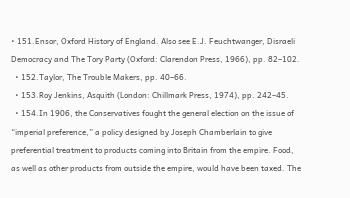• 151.Ensor, Oxford History of England. Also see E.J. Feuchtwanger, Disraeli Democracy and The Tory Party (Oxford: Clarendon Press, 1966), pp. 82–102.
  • 152.Taylor, The Trouble Makers, pp. 40–66.
  • 153.Roy Jenkins, Asquith (London: Chillmark Press, 1974), pp. 242–45.
  • 154.In 1906, the Conservatives fought the general election on the issue of “imperial preference,” a policy designed by Joseph Chamberlain to give preferential treatment to products coming into Britain from the empire. Food, as well as other products from outside the empire, would have been taxed. The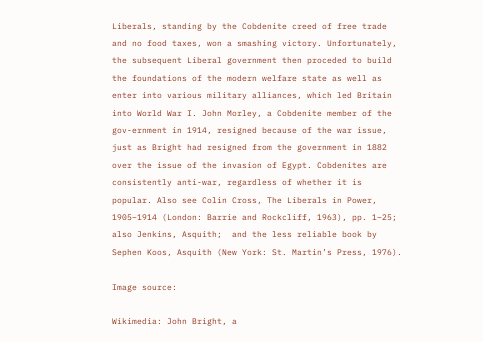Liberals, standing by the Cobdenite creed of free trade and no food taxes, won a smashing victory. Unfortunately, the subsequent Liberal government then proceded to build the foundations of the modern welfare state as well as enter into various military alliances, which led Britain into World War I. John Morley, a Cobdenite member of the gov-ernment in 1914, resigned because of the war issue, just as Bright had resigned from the government in 1882 over the issue of the invasion of Egypt. Cobdenites are consistently anti-war, regardless of whether it is popular. Also see Colin Cross, The Liberals in Power, 1905–1914 (London: Barrie and Rockcliff, 1963), pp. 1–25; also Jenkins, Asquith;  and the less reliable book by Sephen Koos, Asquith (New York: St. Martin’s Press, 1976).

Image source:

Wikimedia: John Bright, a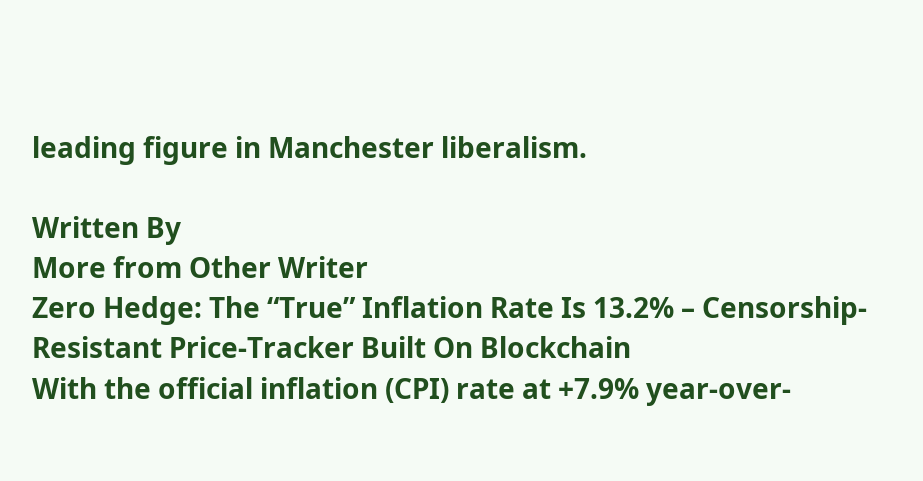leading figure in Manchester liberalism.

Written By
More from Other Writer
Zero Hedge: The “True” Inflation Rate Is 13.2% – Censorship-Resistant Price-Tracker Built On Blockchain
With the official inflation (CPI) rate at +7.9% year-over-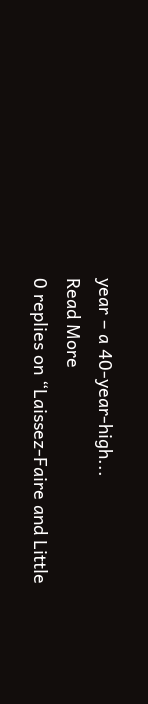year – a 40-year-high...
Read More
0 replies on “Laissez-Faire and Little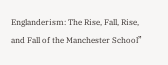Englanderism: The Rise, Fall, Rise, and Fall of the Manchester School”